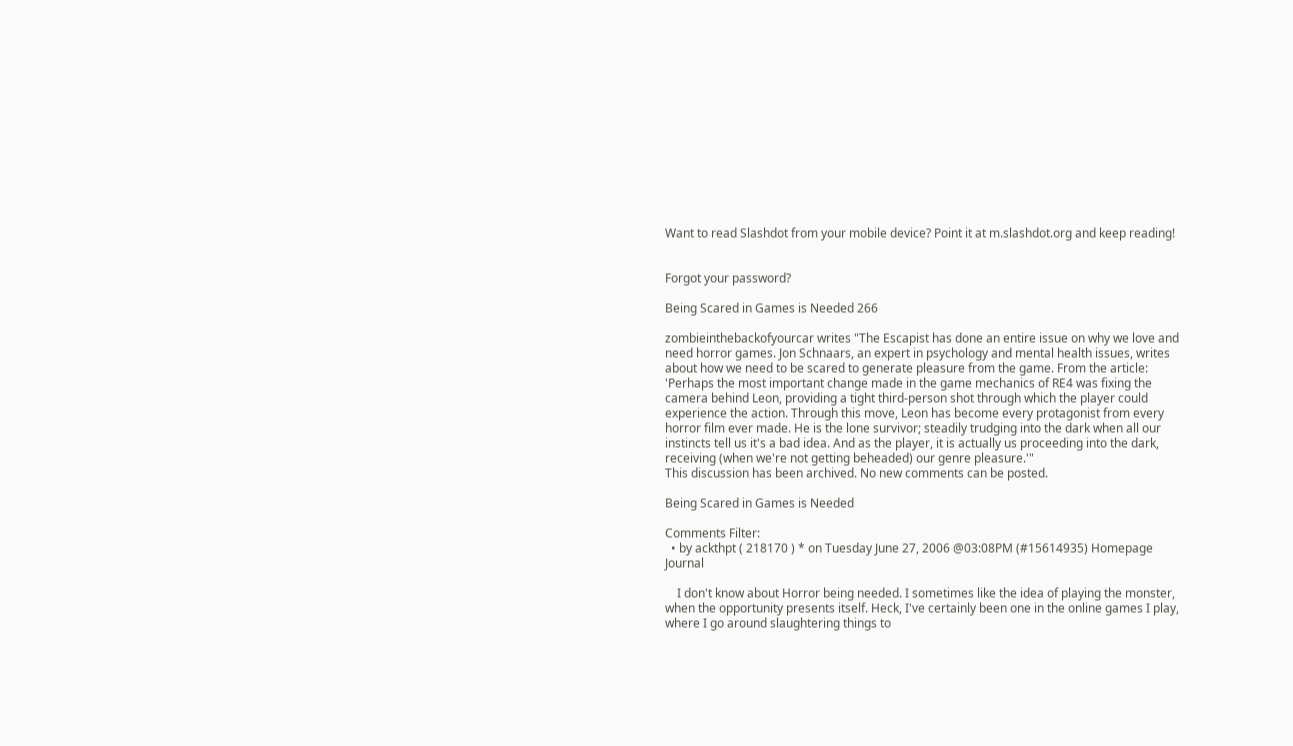Want to read Slashdot from your mobile device? Point it at m.slashdot.org and keep reading!


Forgot your password?

Being Scared in Games is Needed 266

zombieinthebackofyourcar writes "The Escapist has done an entire issue on why we love and need horror games. Jon Schnaars, an expert in psychology and mental health issues, writes about how we need to be scared to generate pleasure from the game. From the article: 'Perhaps the most important change made in the game mechanics of RE4 was fixing the camera behind Leon, providing a tight third-person shot through which the player could experience the action. Through this move, Leon has become every protagonist from every horror film ever made. He is the lone survivor; steadily trudging into the dark when all our instincts tell us it's a bad idea. And as the player, it is actually us proceeding into the dark, receiving (when we're not getting beheaded) our genre pleasure.'"
This discussion has been archived. No new comments can be posted.

Being Scared in Games is Needed

Comments Filter:
  • by ackthpt ( 218170 ) * on Tuesday June 27, 2006 @03:08PM (#15614935) Homepage Journal

    I don't know about Horror being needed. I sometimes like the idea of playing the monster, when the opportunity presents itself. Heck, I've certainly been one in the online games I play, where I go around slaughtering things to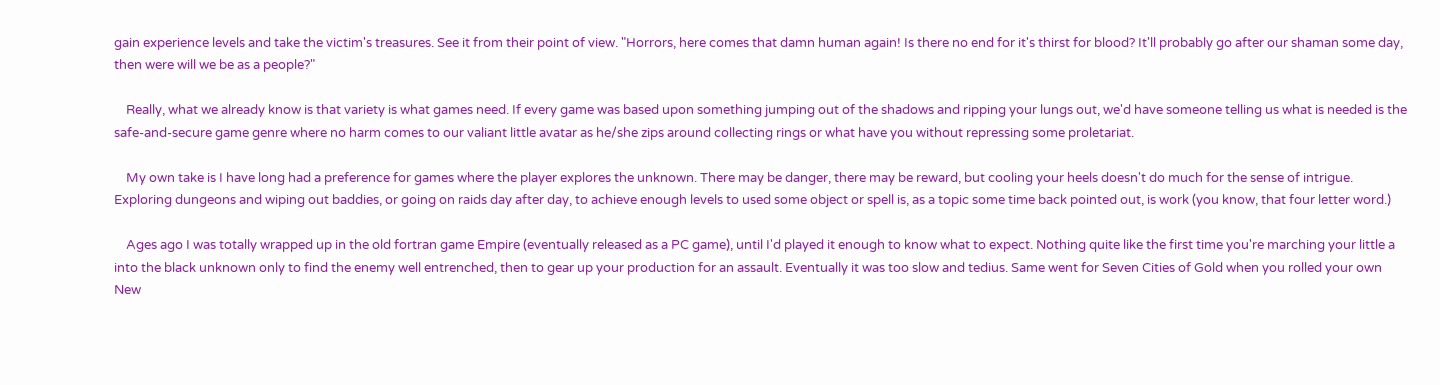gain experience levels and take the victim's treasures. See it from their point of view. "Horrors, here comes that damn human again! Is there no end for it's thirst for blood? It'll probably go after our shaman some day, then were will we be as a people?"

    Really, what we already know is that variety is what games need. If every game was based upon something jumping out of the shadows and ripping your lungs out, we'd have someone telling us what is needed is the safe-and-secure game genre where no harm comes to our valiant little avatar as he/she zips around collecting rings or what have you without repressing some proletariat.

    My own take is I have long had a preference for games where the player explores the unknown. There may be danger, there may be reward, but cooling your heels doesn't do much for the sense of intrigue. Exploring dungeons and wiping out baddies, or going on raids day after day, to achieve enough levels to used some object or spell is, as a topic some time back pointed out, is work (you know, that four letter word.)

    Ages ago I was totally wrapped up in the old fortran game Empire (eventually released as a PC game), until I'd played it enough to know what to expect. Nothing quite like the first time you're marching your little a into the black unknown only to find the enemy well entrenched, then to gear up your production for an assault. Eventually it was too slow and tedius. Same went for Seven Cities of Gold when you rolled your own New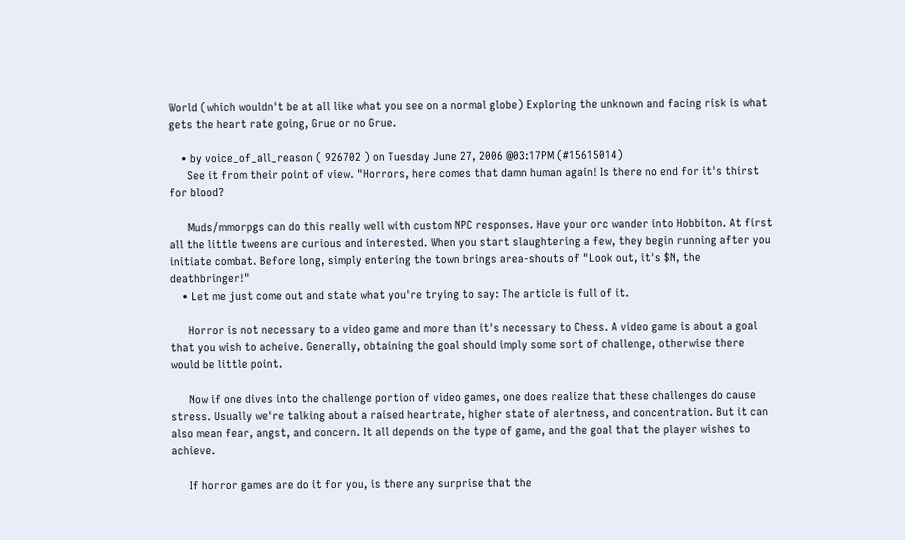World (which wouldn't be at all like what you see on a normal globe) Exploring the unknown and facing risk is what gets the heart rate going, Grue or no Grue.

    • by voice_of_all_reason ( 926702 ) on Tuesday June 27, 2006 @03:17PM (#15615014)
      See it from their point of view. "Horrors, here comes that damn human again! Is there no end for it's thirst for blood?

      Muds/mmorpgs can do this really well with custom NPC responses. Have your orc wander into Hobbiton. At first all the little tweens are curious and interested. When you start slaughtering a few, they begin running after you initiate combat. Before long, simply entering the town brings area-shouts of "Look out, it's $N, the deathbringer!"
    • Let me just come out and state what you're trying to say: The article is full of it.

      Horror is not necessary to a video game and more than it's necessary to Chess. A video game is about a goal that you wish to acheive. Generally, obtaining the goal should imply some sort of challenge, otherwise there would be little point.

      Now if one dives into the challenge portion of video games, one does realize that these challenges do cause stress. Usually we're talking about a raised heartrate, higher state of alertness, and concentration. But it can also mean fear, angst, and concern. It all depends on the type of game, and the goal that the player wishes to achieve.

      If horror games are do it for you, is there any surprise that the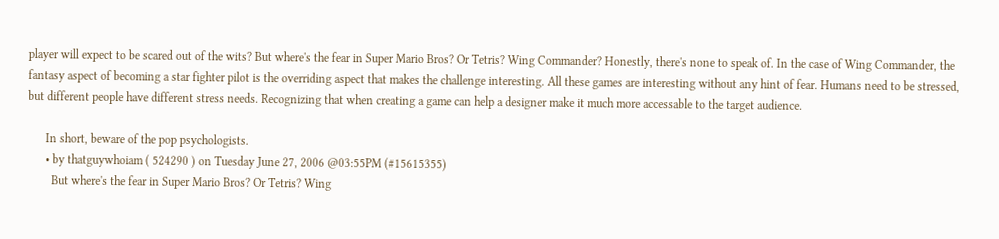player will expect to be scared out of the wits? But where's the fear in Super Mario Bros? Or Tetris? Wing Commander? Honestly, there's none to speak of. In the case of Wing Commander, the fantasy aspect of becoming a star fighter pilot is the overriding aspect that makes the challenge interesting. All these games are interesting without any hint of fear. Humans need to be stressed, but different people have different stress needs. Recognizing that when creating a game can help a designer make it much more accessable to the target audience.

      In short, beware of the pop psychologists.
      • by thatguywhoiam ( 524290 ) on Tuesday June 27, 2006 @03:55PM (#15615355)
        But where's the fear in Super Mario Bros? Or Tetris? Wing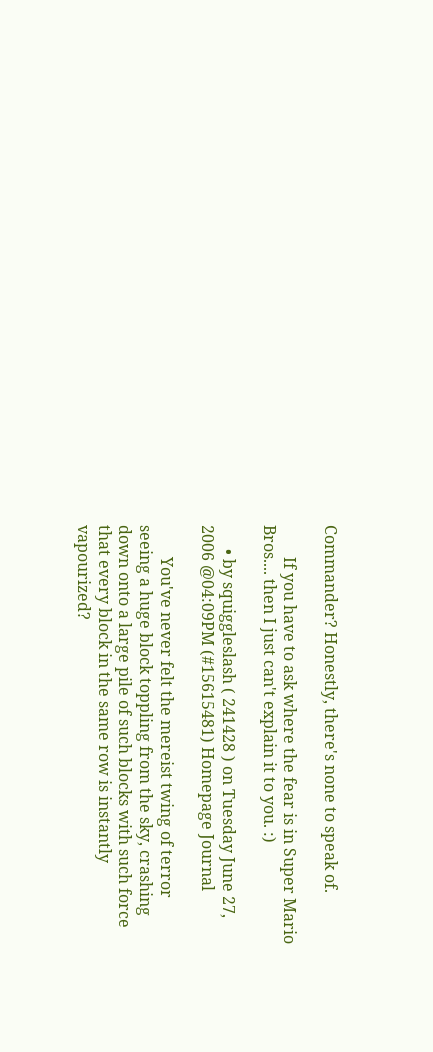Commander? Honestly, there's none to speak of.

        If you have to ask where the fear is in Super Mario Bros.... then I just can't explain it to you. :)

      • by squiggleslash ( 241428 ) on Tuesday June 27, 2006 @04:09PM (#15615481) Homepage Journal

        You've never felt the mereist twing of terror seeing a huge block toppling from the sky, crashing down onto a large pile of such blocks with such force that every block in the same row is instantly vapourized?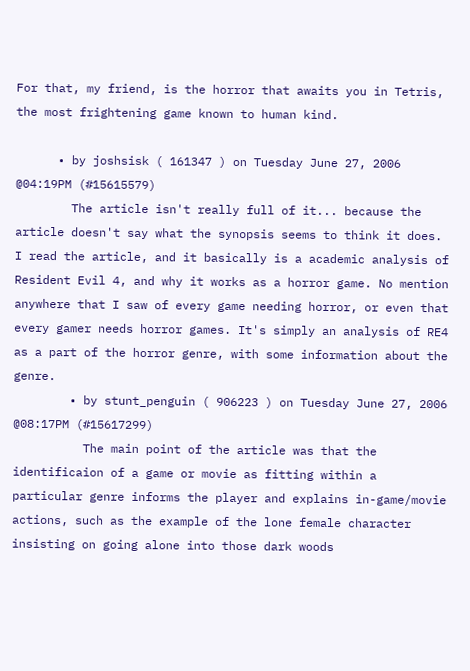For that, my friend, is the horror that awaits you in Tetris, the most frightening game known to human kind.

      • by joshsisk ( 161347 ) on Tuesday June 27, 2006 @04:19PM (#15615579)
        The article isn't really full of it... because the article doesn't say what the synopsis seems to think it does. I read the article, and it basically is a academic analysis of Resident Evil 4, and why it works as a horror game. No mention anywhere that I saw of every game needing horror, or even that every gamer needs horror games. It's simply an analysis of RE4 as a part of the horror genre, with some information about the genre.
        • by stunt_penguin ( 906223 ) on Tuesday June 27, 2006 @08:17PM (#15617299)
          The main point of the article was that the identificaion of a game or movie as fitting within a particular genre informs the player and explains in-game/movie actions, such as the example of the lone female character insisting on going alone into those dark woods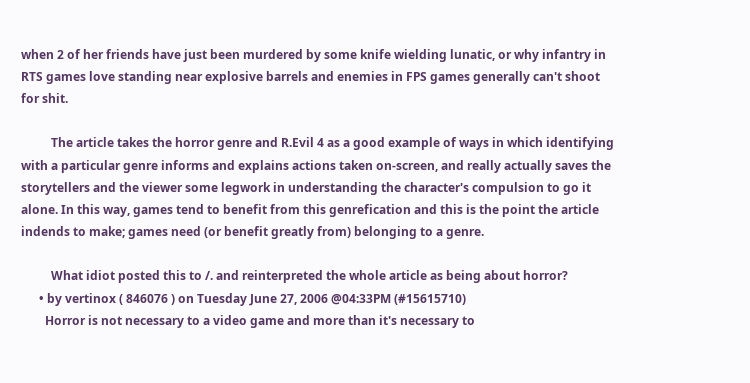when 2 of her friends have just been murdered by some knife wielding lunatic, or why infantry in RTS games love standing near explosive barrels and enemies in FPS games generally can't shoot for shit.

          The article takes the horror genre and R.Evil 4 as a good example of ways in which identifying with a particular genre informs and explains actions taken on-screen, and really actually saves the storytellers and the viewer some legwork in understanding the character's compulsion to go it alone. In this way, games tend to benefit from this genrefication and this is the point the article indends to make; games need (or benefit greatly from) belonging to a genre.

          What idiot posted this to /. and reinterpreted the whole article as being about horror?
      • by vertinox ( 846076 ) on Tuesday June 27, 2006 @04:33PM (#15615710)
        Horror is not necessary to a video game and more than it's necessary to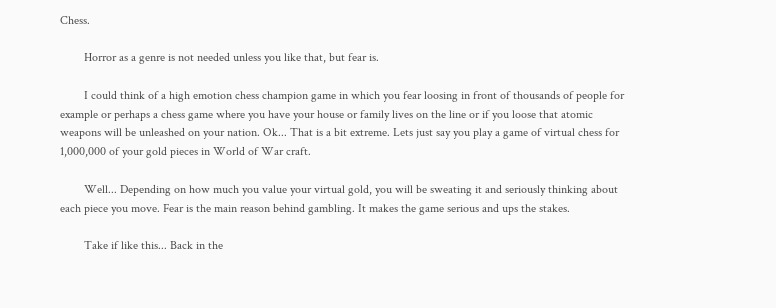Chess.

        Horror as a genre is not needed unless you like that, but fear is.

        I could think of a high emotion chess champion game in which you fear loosing in front of thousands of people for example or perhaps a chess game where you have your house or family lives on the line or if you loose that atomic weapons will be unleashed on your nation. Ok... That is a bit extreme. Lets just say you play a game of virtual chess for 1,000,000 of your gold pieces in World of War craft.

        Well... Depending on how much you value your virtual gold, you will be sweating it and seriously thinking about each piece you move. Fear is the main reason behind gambling. It makes the game serious and ups the stakes.

        Take if like this... Back in the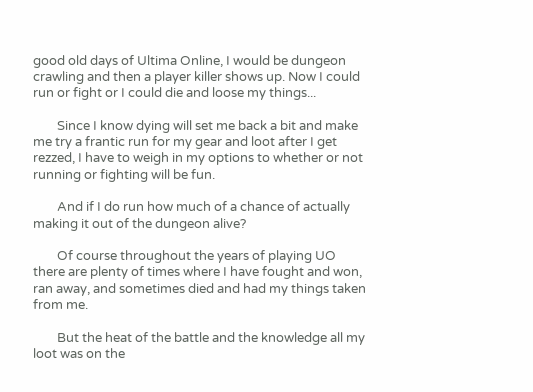good old days of Ultima Online, I would be dungeon crawling and then a player killer shows up. Now I could run or fight or I could die and loose my things...

        Since I know dying will set me back a bit and make me try a frantic run for my gear and loot after I get rezzed, I have to weigh in my options to whether or not running or fighting will be fun.

        And if I do run how much of a chance of actually making it out of the dungeon alive?

        Of course throughout the years of playing UO there are plenty of times where I have fought and won, ran away, and sometimes died and had my things taken from me.

        But the heat of the battle and the knowledge all my loot was on the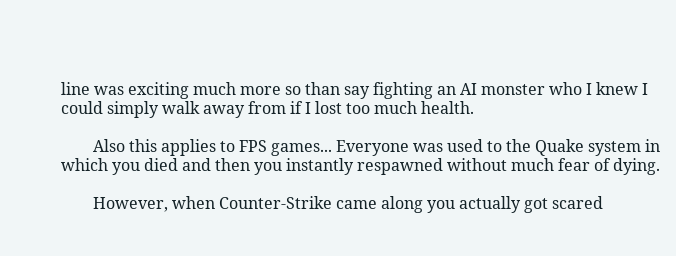line was exciting much more so than say fighting an AI monster who I knew I could simply walk away from if I lost too much health.

        Also this applies to FPS games... Everyone was used to the Quake system in which you died and then you instantly respawned without much fear of dying.

        However, when Counter-Strike came along you actually got scared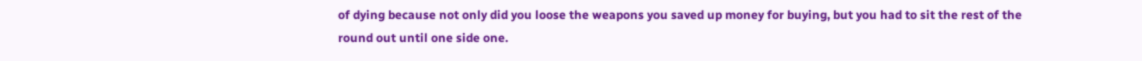of dying because not only did you loose the weapons you saved up money for buying, but you had to sit the rest of the round out until one side one.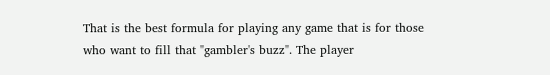That is the best formula for playing any game that is for those who want to fill that "gambler's buzz". The player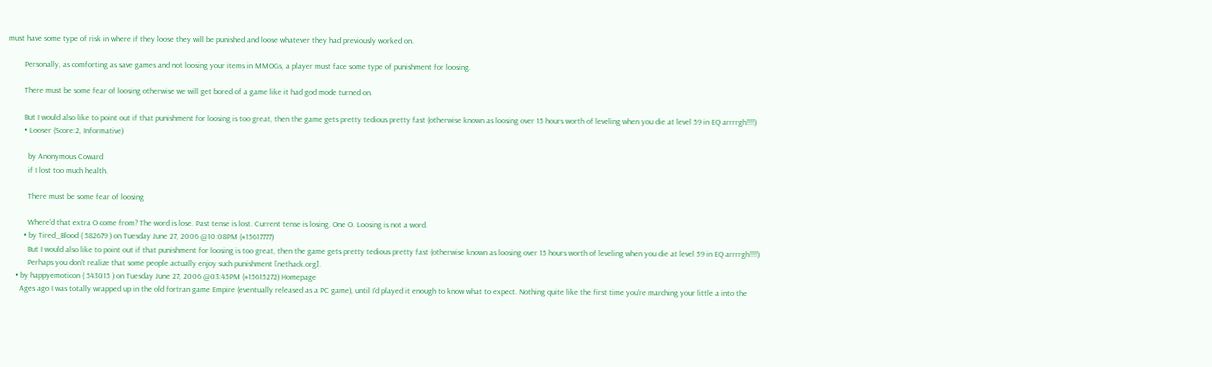must have some type of risk in where if they loose they will be punished and loose whatever they had previously worked on.

        Personally, as comforting as save games and not loosing your items in MMOGs, a player must face some type of punishment for loosing.

        There must be some fear of loosing otherwise we will get bored of a game like it had god mode turned on.

        But I would also like to point out if that punishment for loosing is too great, then the game gets pretty tedious pretty fast (otherwise known as loosing over 15 hours worth of leveling when you die at level 59 in EQ arrrrgh!!!!)
        • Looser (Score:2, Informative)

          by Anonymous Coward
          if I lost too much health.

          There must be some fear of loosing

          Where'd that extra O come from? The word is lose. Past tense is lost. Current tense is losing. One O. Loosing is not a word.
        • by Tired_Blood ( 582679 ) on Tuesday June 27, 2006 @10:08PM (#15617777)
          But I would also like to point out if that punishment for loosing is too great, then the game gets pretty tedious pretty fast (otherwise known as loosing over 15 hours worth of leveling when you die at level 59 in EQ arrrrgh!!!!)
          Perhaps you don't realize that some people actually enjoy such punishment [nethack.org].
    • by happyemoticon ( 543015 ) on Tuesday June 27, 2006 @03:45PM (#15615272) Homepage
      Ages ago I was totally wrapped up in the old fortran game Empire (eventually released as a PC game), until I'd played it enough to know what to expect. Nothing quite like the first time you're marching your little a into the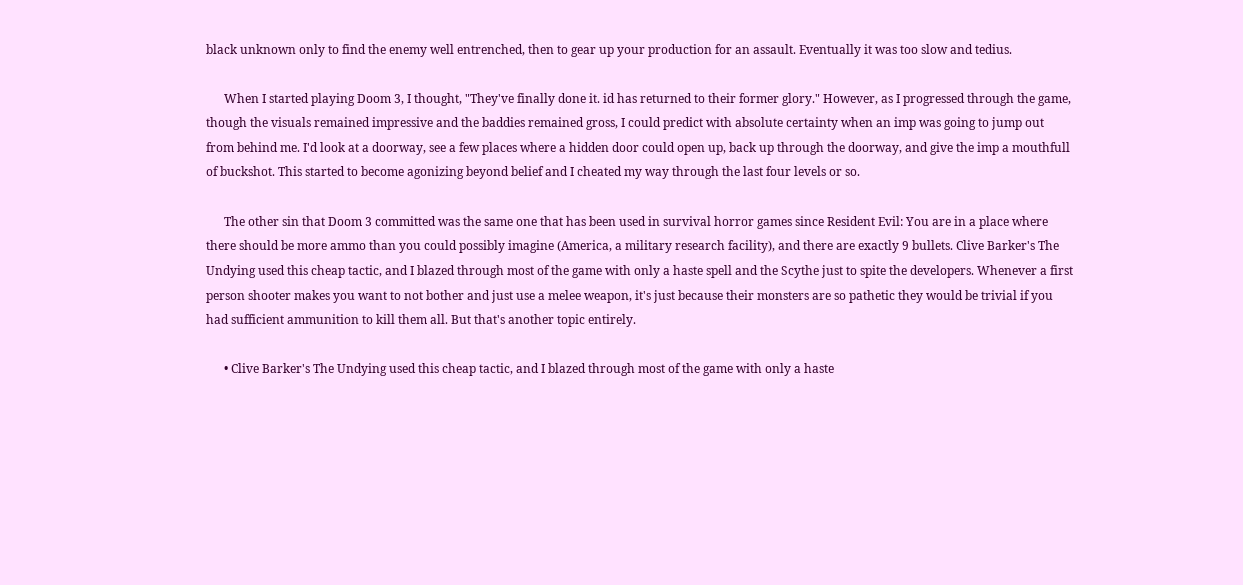black unknown only to find the enemy well entrenched, then to gear up your production for an assault. Eventually it was too slow and tedius.

      When I started playing Doom 3, I thought, "They've finally done it. id has returned to their former glory." However, as I progressed through the game, though the visuals remained impressive and the baddies remained gross, I could predict with absolute certainty when an imp was going to jump out from behind me. I'd look at a doorway, see a few places where a hidden door could open up, back up through the doorway, and give the imp a mouthfull of buckshot. This started to become agonizing beyond belief and I cheated my way through the last four levels or so.

      The other sin that Doom 3 committed was the same one that has been used in survival horror games since Resident Evil: You are in a place where there should be more ammo than you could possibly imagine (America, a military research facility), and there are exactly 9 bullets. Clive Barker's The Undying used this cheap tactic, and I blazed through most of the game with only a haste spell and the Scythe just to spite the developers. Whenever a first person shooter makes you want to not bother and just use a melee weapon, it's just because their monsters are so pathetic they would be trivial if you had sufficient ammunition to kill them all. But that's another topic entirely.

      • Clive Barker's The Undying used this cheap tactic, and I blazed through most of the game with only a haste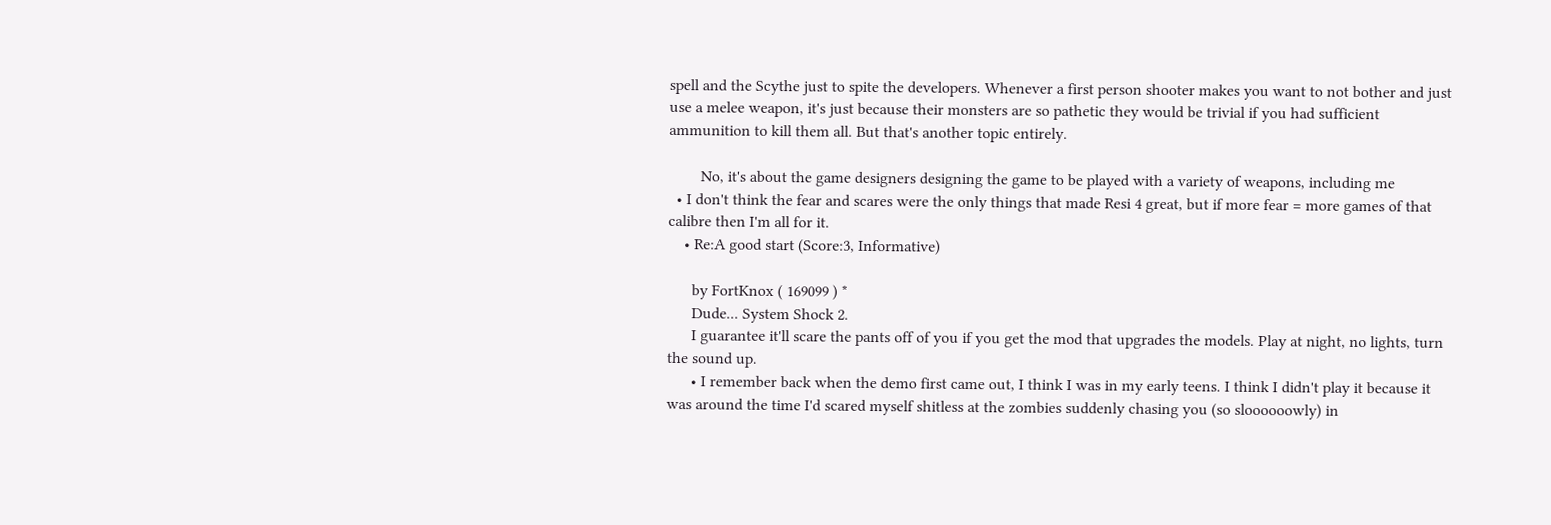spell and the Scythe just to spite the developers. Whenever a first person shooter makes you want to not bother and just use a melee weapon, it's just because their monsters are so pathetic they would be trivial if you had sufficient ammunition to kill them all. But that's another topic entirely.

        No, it's about the game designers designing the game to be played with a variety of weapons, including me
  • I don't think the fear and scares were the only things that made Resi 4 great, but if more fear = more games of that calibre then I'm all for it.
    • Re:A good start (Score:3, Informative)

      by FortKnox ( 169099 ) *
      Dude... System Shock 2.
      I guarantee it'll scare the pants off of you if you get the mod that upgrades the models. Play at night, no lights, turn the sound up.
      • I remember back when the demo first came out, I think I was in my early teens. I think I didn't play it because it was around the time I'd scared myself shitless at the zombies suddenly chasing you (so sloooooowly) in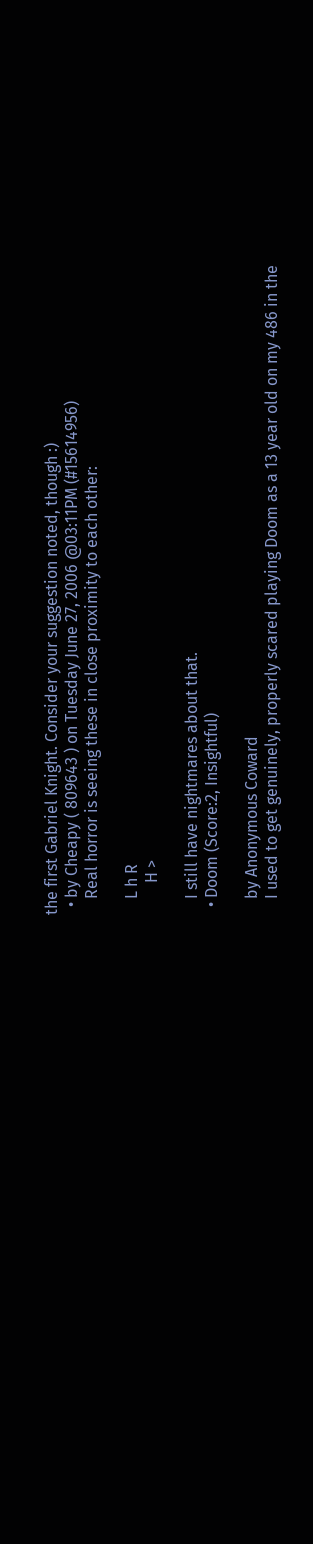the first Gabriel Knight. Consider your suggestion noted, though :)
  • by Cheapy ( 809643 ) on Tuesday June 27, 2006 @03:11PM (#15614956)
    Real horror is seeing these in close proximity to each other:

    L h R
        H >

    I still have nightmares about that.
  • Doom (Score:2, Insightful)

    by Anonymous Coward
    I used to get genuinely, properly scared playing Doom as a 13 year old on my 486 in the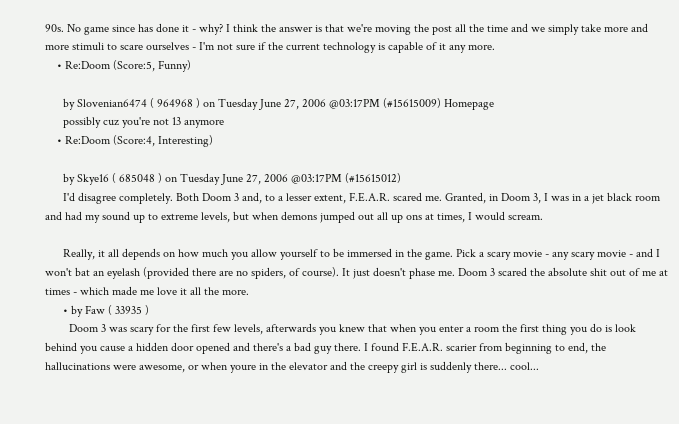90s. No game since has done it - why? I think the answer is that we're moving the post all the time and we simply take more and more stimuli to scare ourselves - I'm not sure if the current technology is capable of it any more.
    • Re:Doom (Score:5, Funny)

      by Slovenian6474 ( 964968 ) on Tuesday June 27, 2006 @03:17PM (#15615009) Homepage
      possibly cuz you're not 13 anymore
    • Re:Doom (Score:4, Interesting)

      by Skye16 ( 685048 ) on Tuesday June 27, 2006 @03:17PM (#15615012)
      I'd disagree completely. Both Doom 3 and, to a lesser extent, F.E.A.R. scared me. Granted, in Doom 3, I was in a jet black room and had my sound up to extreme levels, but when demons jumped out all up ons at times, I would scream.

      Really, it all depends on how much you allow yourself to be immersed in the game. Pick a scary movie - any scary movie - and I won't bat an eyelash (provided there are no spiders, of course). It just doesn't phase me. Doom 3 scared the absolute shit out of me at times - which made me love it all the more.
      • by Faw ( 33935 )
        Doom 3 was scary for the first few levels, afterwards you knew that when you enter a room the first thing you do is look behind you cause a hidden door opened and there's a bad guy there. I found F.E.A.R. scarier from beginning to end, the hallucinations were awesome, or when youre in the elevator and the creepy girl is suddenly there... cool...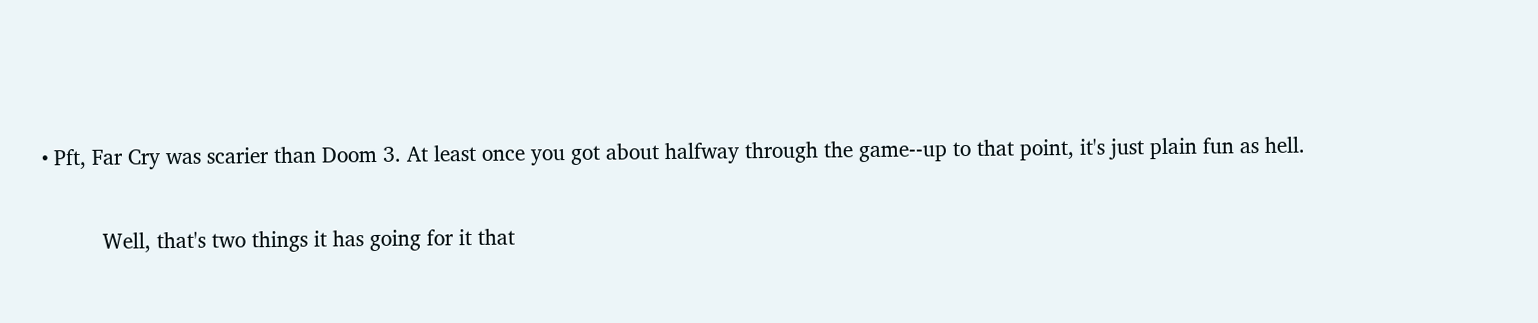• Pft, Far Cry was scarier than Doom 3. At least once you got about halfway through the game--up to that point, it's just plain fun as hell.

          Well, that's two things it has going for it that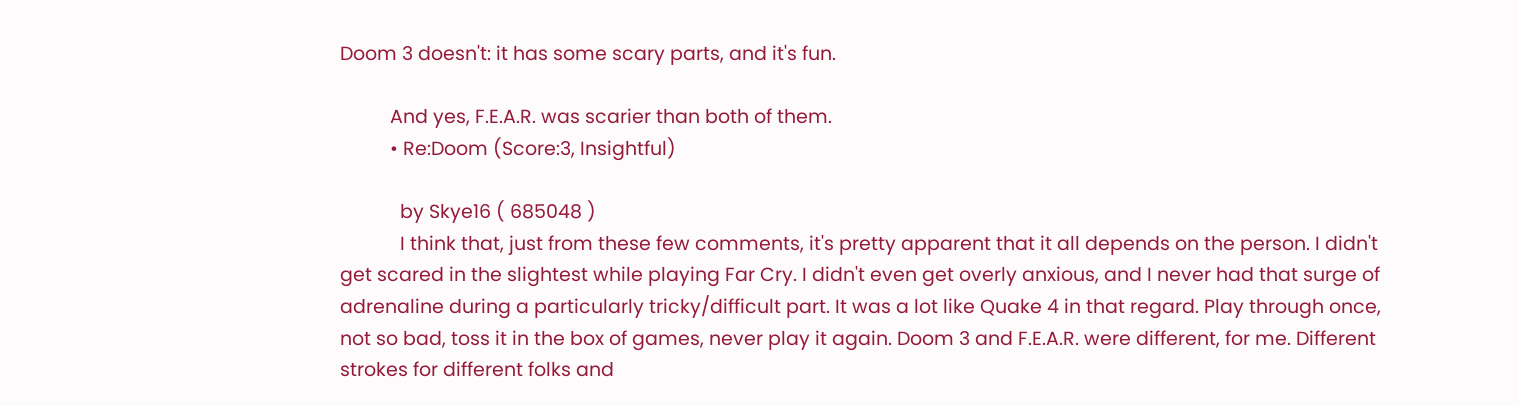Doom 3 doesn't: it has some scary parts, and it's fun.

          And yes, F.E.A.R. was scarier than both of them.
          • Re:Doom (Score:3, Insightful)

            by Skye16 ( 685048 )
            I think that, just from these few comments, it's pretty apparent that it all depends on the person. I didn't get scared in the slightest while playing Far Cry. I didn't even get overly anxious, and I never had that surge of adrenaline during a particularly tricky/difficult part. It was a lot like Quake 4 in that regard. Play through once, not so bad, toss it in the box of games, never play it again. Doom 3 and F.E.A.R. were different, for me. Different strokes for different folks and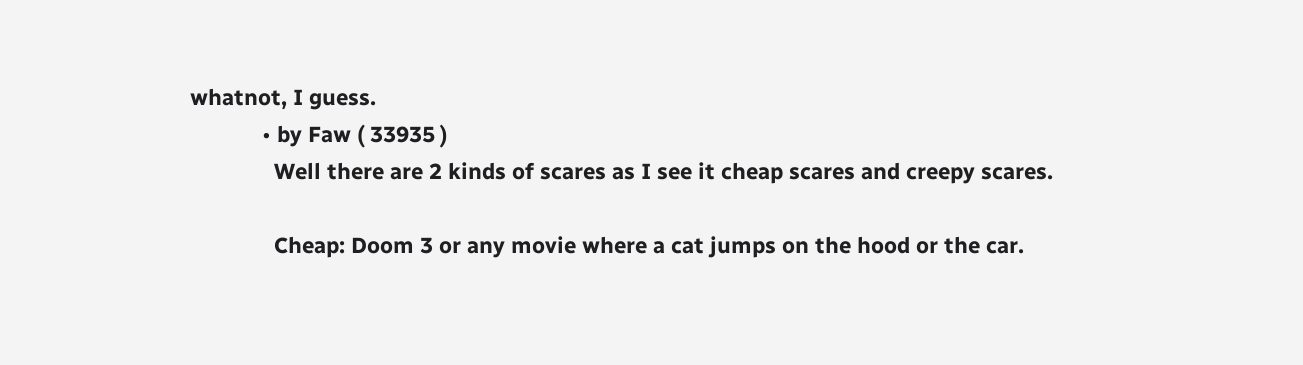whatnot, I guess.
            • by Faw ( 33935 )
              Well there are 2 kinds of scares as I see it cheap scares and creepy scares.

              Cheap: Doom 3 or any movie where a cat jumps on the hood or the car.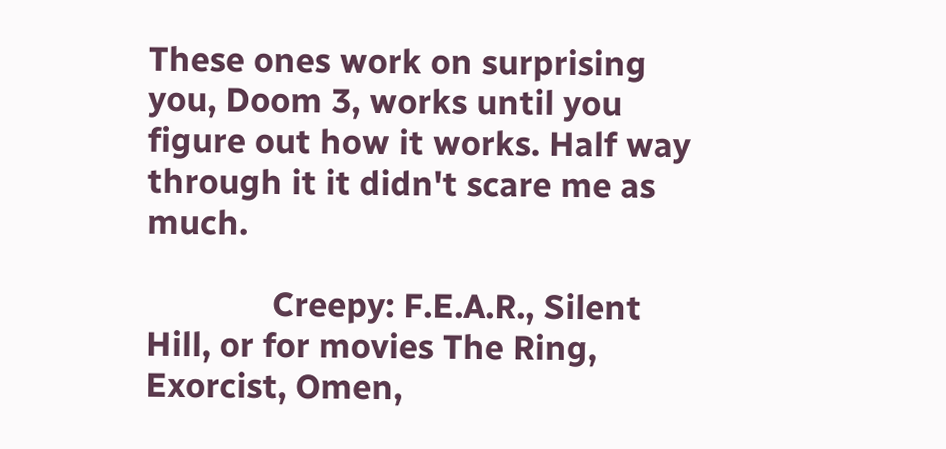These ones work on surprising you, Doom 3, works until you figure out how it works. Half way through it it didn't scare me as much.

              Creepy: F.E.A.R., Silent Hill, or for movies The Ring, Exorcist, Omen,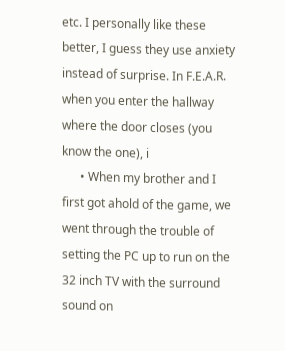etc. I personally like these better, I guess they use anxiety instead of surprise. In F.E.A.R. when you enter the hallway where the door closes (you know the one), i
      • When my brother and I first got ahold of the game, we went through the trouble of setting the PC up to run on the 32 inch TV with the surround sound on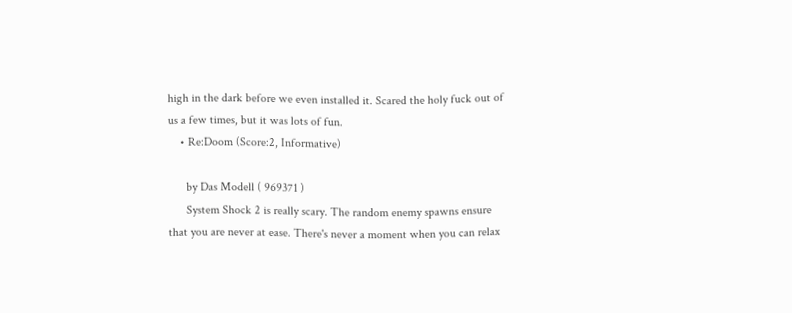high in the dark before we even installed it. Scared the holy fuck out of us a few times, but it was lots of fun.
    • Re:Doom (Score:2, Informative)

      by Das Modell ( 969371 )
      System Shock 2 is really scary. The random enemy spawns ensure that you are never at ease. There's never a moment when you can relax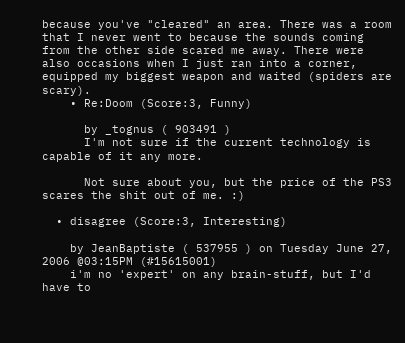because you've "cleared" an area. There was a room that I never went to because the sounds coming from the other side scared me away. There were also occasions when I just ran into a corner, equipped my biggest weapon and waited (spiders are scary).
    • Re:Doom (Score:3, Funny)

      by _tognus ( 903491 )
      I'm not sure if the current technology is capable of it any more.

      Not sure about you, but the price of the PS3 scares the shit out of me. :)

  • disagree (Score:3, Interesting)

    by JeanBaptiste ( 537955 ) on Tuesday June 27, 2006 @03:15PM (#15615001)
    i'm no 'expert' on any brain-stuff, but I'd have to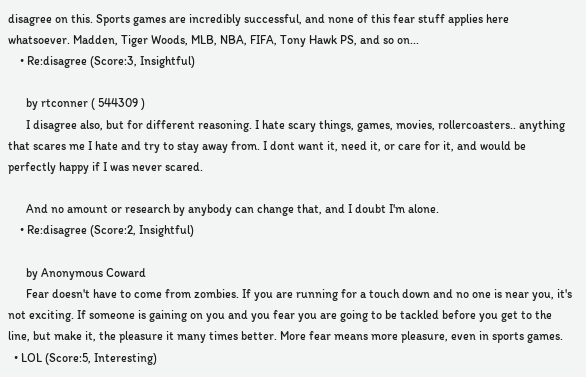disagree on this. Sports games are incredibly successful, and none of this fear stuff applies here whatsoever. Madden, Tiger Woods, MLB, NBA, FIFA, Tony Hawk PS, and so on...
    • Re:disagree (Score:3, Insightful)

      by rtconner ( 544309 )
      I disagree also, but for different reasoning. I hate scary things, games, movies, rollercoasters.. anything that scares me I hate and try to stay away from. I dont want it, need it, or care for it, and would be perfectly happy if I was never scared.

      And no amount or research by anybody can change that, and I doubt I'm alone.
    • Re:disagree (Score:2, Insightful)

      by Anonymous Coward
      Fear doesn't have to come from zombies. If you are running for a touch down and no one is near you, it's not exciting. If someone is gaining on you and you fear you are going to be tackled before you get to the line, but make it, the pleasure it many times better. More fear means more pleasure, even in sports games.
  • LOL (Score:5, Interesting)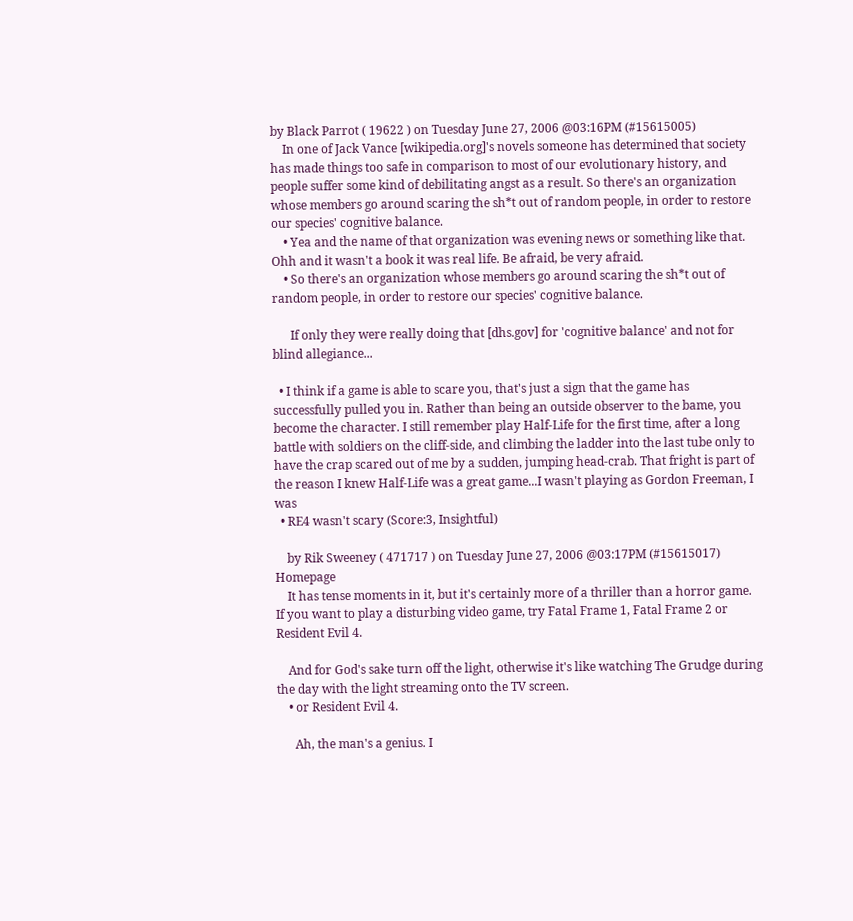by Black Parrot ( 19622 ) on Tuesday June 27, 2006 @03:16PM (#15615005)
    In one of Jack Vance [wikipedia.org]'s novels someone has determined that society has made things too safe in comparison to most of our evolutionary history, and people suffer some kind of debilitating angst as a result. So there's an organization whose members go around scaring the sh*t out of random people, in order to restore our species' cognitive balance.
    • Yea and the name of that organization was evening news or something like that. Ohh and it wasn't a book it was real life. Be afraid, be very afraid.
    • So there's an organization whose members go around scaring the sh*t out of random people, in order to restore our species' cognitive balance.

      If only they were really doing that [dhs.gov] for 'cognitive balance' and not for blind allegiance...

  • I think if a game is able to scare you, that's just a sign that the game has successfully pulled you in. Rather than being an outside observer to the bame, you become the character. I still remember play Half-Life for the first time, after a long battle with soldiers on the cliff-side, and climbing the ladder into the last tube only to have the crap scared out of me by a sudden, jumping head-crab. That fright is part of the reason I knew Half-Life was a great game...I wasn't playing as Gordon Freeman, I was
  • RE4 wasn't scary (Score:3, Insightful)

    by Rik Sweeney ( 471717 ) on Tuesday June 27, 2006 @03:17PM (#15615017) Homepage
    It has tense moments in it, but it's certainly more of a thriller than a horror game. If you want to play a disturbing video game, try Fatal Frame 1, Fatal Frame 2 or Resident Evil 4.

    And for God's sake turn off the light, otherwise it's like watching The Grudge during the day with the light streaming onto the TV screen.
    • or Resident Evil 4.

      Ah, the man's a genius. I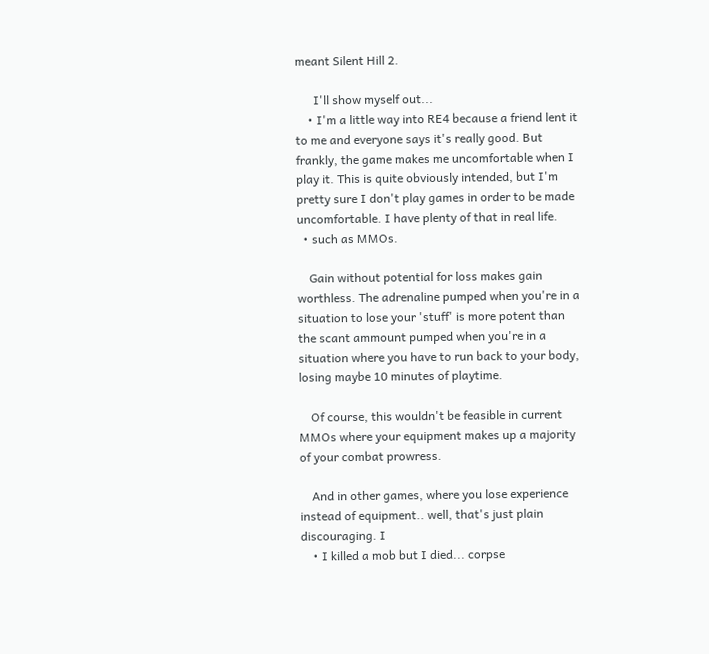meant Silent Hill 2.

      I'll show myself out...
    • I'm a little way into RE4 because a friend lent it to me and everyone says it's really good. But frankly, the game makes me uncomfortable when I play it. This is quite obviously intended, but I'm pretty sure I don't play games in order to be made uncomfortable. I have plenty of that in real life.
  • such as MMOs.

    Gain without potential for loss makes gain worthless. The adrenaline pumped when you're in a situation to lose your 'stuff' is more potent than the scant ammount pumped when you're in a situation where you have to run back to your body, losing maybe 10 minutes of playtime.

    Of course, this wouldn't be feasible in current MMOs where your equipment makes up a majority of your combat prowress.

    And in other games, where you lose experience instead of equipment.. well, that's just plain discouraging. I
    • I killed a mob but I died... corpse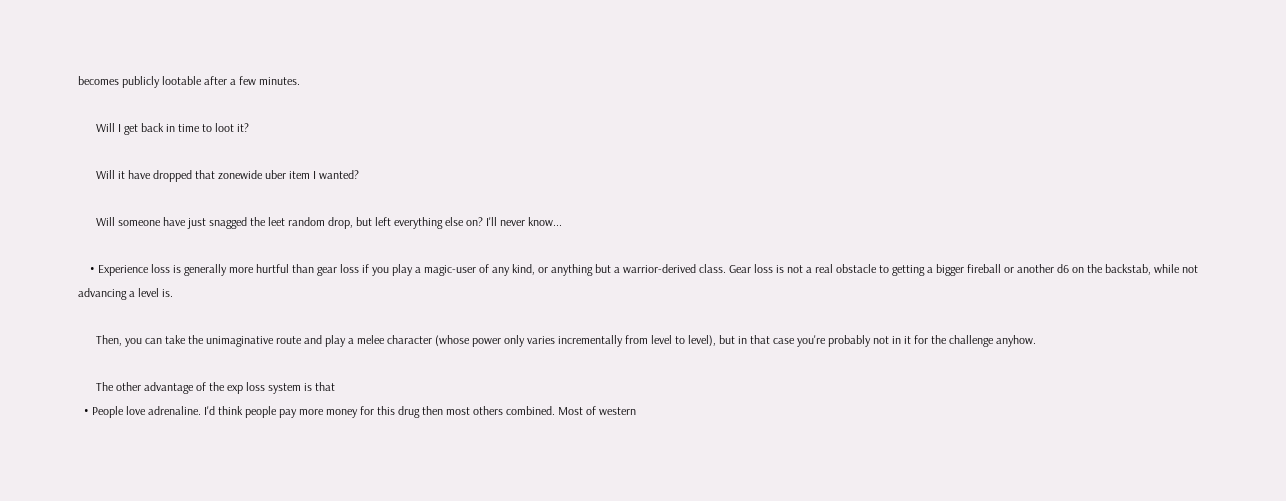becomes publicly lootable after a few minutes.

      Will I get back in time to loot it?

      Will it have dropped that zonewide uber item I wanted?

      Will someone have just snagged the leet random drop, but left everything else on? I'll never know...

    • Experience loss is generally more hurtful than gear loss if you play a magic-user of any kind, or anything but a warrior-derived class. Gear loss is not a real obstacle to getting a bigger fireball or another d6 on the backstab, while not advancing a level is.

      Then, you can take the unimaginative route and play a melee character (whose power only varies incrementally from level to level), but in that case you're probably not in it for the challenge anyhow.

      The other advantage of the exp loss system is that
  • People love adrenaline. I'd think people pay more money for this drug then most others combined. Most of western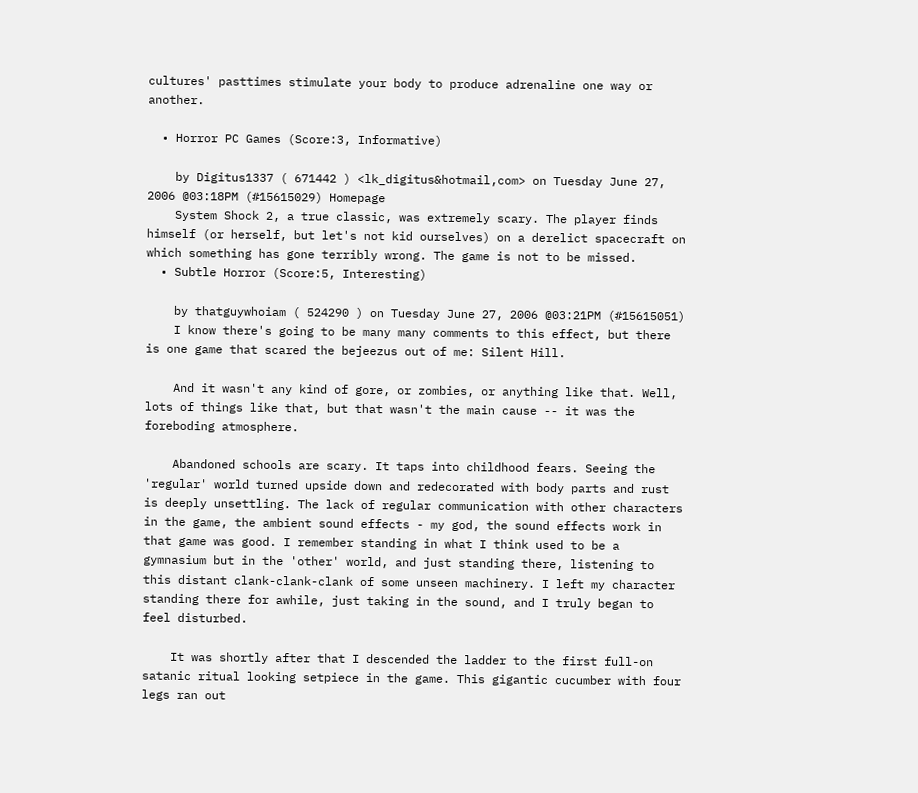cultures' pasttimes stimulate your body to produce adrenaline one way or another.

  • Horror PC Games (Score:3, Informative)

    by Digitus1337 ( 671442 ) <lk_digitus&hotmail,com> on Tuesday June 27, 2006 @03:18PM (#15615029) Homepage
    System Shock 2, a true classic, was extremely scary. The player finds himself (or herself, but let's not kid ourselves) on a derelict spacecraft on which something has gone terribly wrong. The game is not to be missed.
  • Subtle Horror (Score:5, Interesting)

    by thatguywhoiam ( 524290 ) on Tuesday June 27, 2006 @03:21PM (#15615051)
    I know there's going to be many many comments to this effect, but there is one game that scared the bejeezus out of me: Silent Hill.

    And it wasn't any kind of gore, or zombies, or anything like that. Well, lots of things like that, but that wasn't the main cause -- it was the foreboding atmosphere.

    Abandoned schools are scary. It taps into childhood fears. Seeing the 'regular' world turned upside down and redecorated with body parts and rust is deeply unsettling. The lack of regular communication with other characters in the game, the ambient sound effects - my god, the sound effects work in that game was good. I remember standing in what I think used to be a gymnasium but in the 'other' world, and just standing there, listening to this distant clank-clank-clank of some unseen machinery. I left my character standing there for awhile, just taking in the sound, and I truly began to feel disturbed.

    It was shortly after that I descended the ladder to the first full-on satanic ritual looking setpiece in the game. This gigantic cucumber with four legs ran out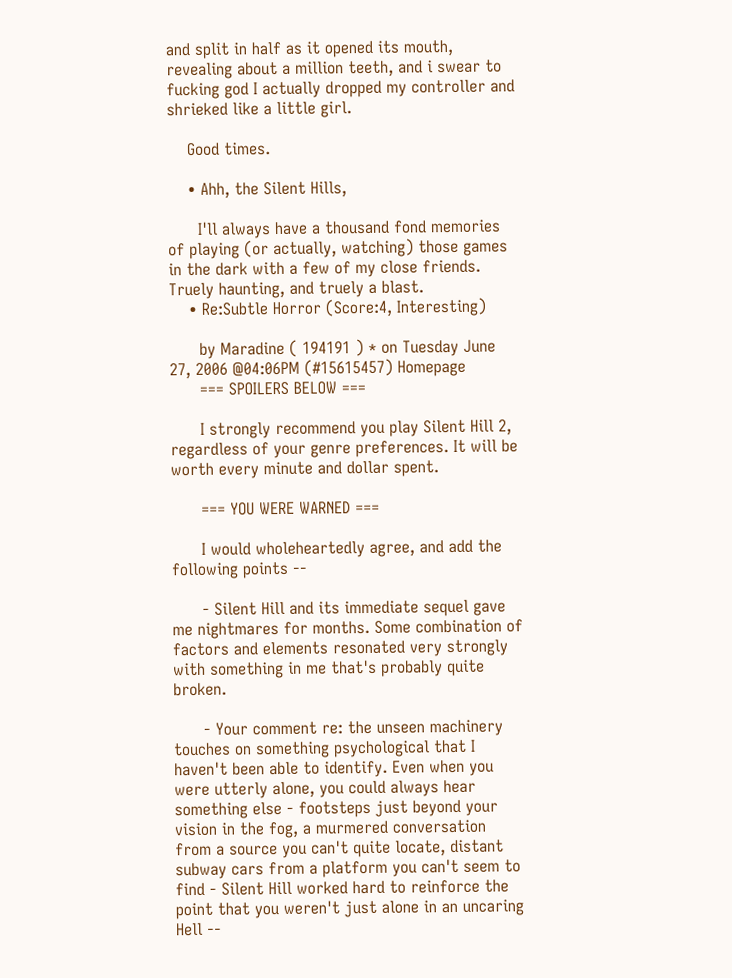and split in half as it opened its mouth, revealing about a million teeth, and i swear to fucking god I actually dropped my controller and shrieked like a little girl.

    Good times.

    • Ahh, the Silent Hills,

      I'll always have a thousand fond memories of playing (or actually, watching) those games in the dark with a few of my close friends. Truely haunting, and truely a blast.
    • Re:Subtle Horror (Score:4, Interesting)

      by Maradine ( 194191 ) * on Tuesday June 27, 2006 @04:06PM (#15615457) Homepage
      === SPOILERS BELOW ===

      I strongly recommend you play Silent Hill 2, regardless of your genre preferences. It will be worth every minute and dollar spent.

      === YOU WERE WARNED ===

      I would wholeheartedly agree, and add the following points --

      - Silent Hill and its immediate sequel gave me nightmares for months. Some combination of factors and elements resonated very strongly with something in me that's probably quite broken.

      - Your comment re: the unseen machinery touches on something psychological that I haven't been able to identify. Even when you were utterly alone, you could always hear something else - footsteps just beyond your vision in the fog, a murmered conversation from a source you can't quite locate, distant subway cars from a platform you can't seem to find - Silent Hill worked hard to reinforce the point that you weren't just alone in an uncaring Hell --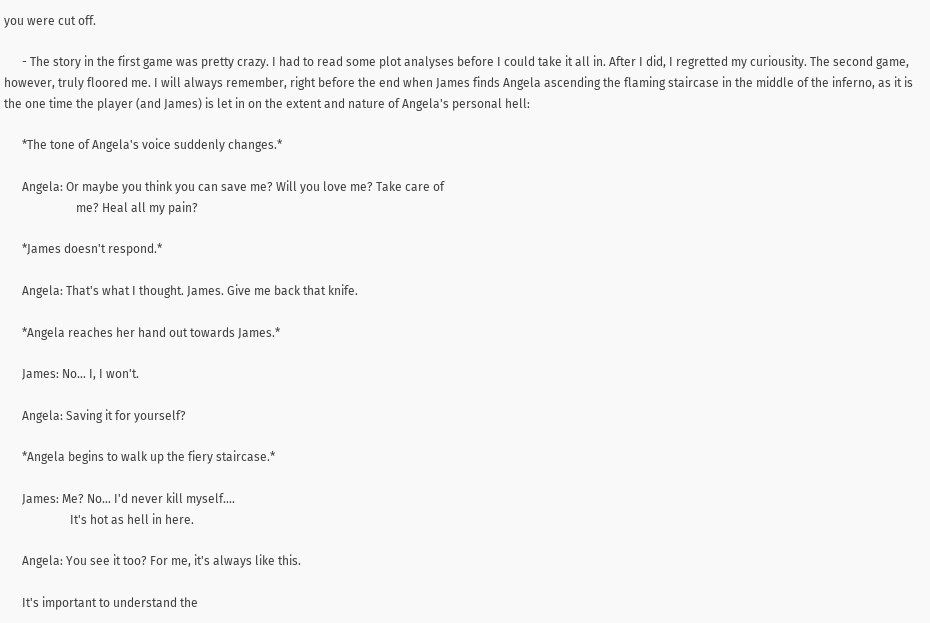you were cut off.

      - The story in the first game was pretty crazy. I had to read some plot analyses before I could take it all in. After I did, I regretted my curiousity. The second game, however, truly floored me. I will always remember, right before the end when James finds Angela ascending the flaming staircase in the middle of the inferno, as it is the one time the player (and James) is let in on the extent and nature of Angela's personal hell:

      *The tone of Angela's voice suddenly changes.*

      Angela: Or maybe you think you can save me? Will you love me? Take care of
                        me? Heal all my pain?

      *James doesn't respond.*

      Angela: That's what I thought. James. Give me back that knife.

      *Angela reaches her hand out towards James.*

      James: No... I, I won't.

      Angela: Saving it for yourself?

      *Angela begins to walk up the fiery staircase.*

      James: Me? No... I'd never kill myself....
                      It's hot as hell in here.

      Angela: You see it too? For me, it's always like this.

      It's important to understand the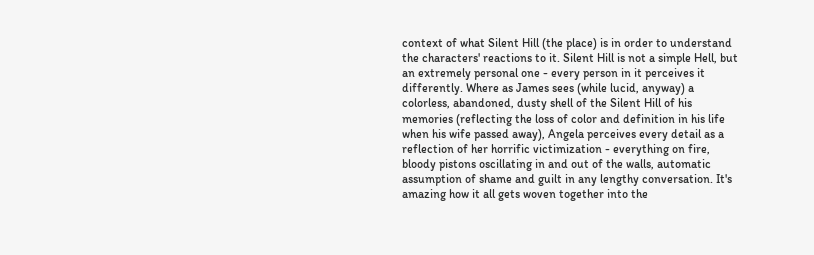context of what Silent Hill (the place) is in order to understand the characters' reactions to it. Silent Hill is not a simple Hell, but an extremely personal one - every person in it perceives it differently. Where as James sees (while lucid, anyway) a colorless, abandoned, dusty shell of the Silent Hill of his memories (reflecting the loss of color and definition in his life when his wife passed away), Angela perceives every detail as a reflection of her horrific victimization - everything on fire, bloody pistons oscillating in and out of the walls, automatic assumption of shame and guilt in any lengthy conversation. It's amazing how it all gets woven together into the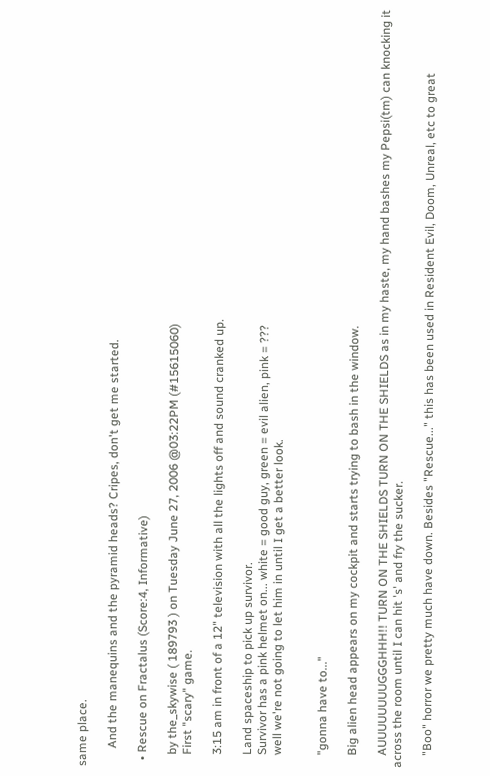same place.

      And the manequins and the pyramid heads? Cripes, don't get me started.

  • Rescue on Fractalus (Score:4, Informative)

    by the_skywise ( 189793 ) on Tuesday June 27, 2006 @03:22PM (#15615060)
    First "scary" game.

    3:15 am in front of a 12" television with all the lights off and sound cranked up.

    Land spaceship to pick up survivor.
    Survivor has a pink helmet on... white = good guy, green = evil alien, pink = ???
    well we're not going to let him in until I get a better look.


    "gonna have to..."

    Big alien head appears on my cockpit and starts trying to bash in the window.

    AUUUUUUUUGGGHHH!! TURN ON THE SHIELDS TURN ON THE SHIELDS as in my haste, my hand bashes my Pepsi(tm) can knocking it across the room until I can hit 's' and fry the sucker.

    "Boo" horror we pretty much have down. Besides "Rescue..." this has been used in Resident Evil, Doom, Unreal, etc to great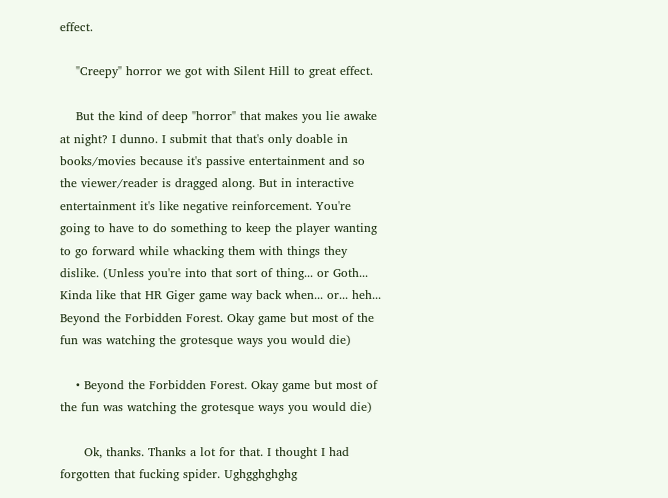effect.

    "Creepy" horror we got with Silent Hill to great effect.

    But the kind of deep "horror" that makes you lie awake at night? I dunno. I submit that that's only doable in books/movies because it's passive entertainment and so the viewer/reader is dragged along. But in interactive entertainment it's like negative reinforcement. You're going to have to do something to keep the player wanting to go forward while whacking them with things they dislike. (Unless you're into that sort of thing... or Goth... Kinda like that HR Giger game way back when... or... heh... Beyond the Forbidden Forest. Okay game but most of the fun was watching the grotesque ways you would die)

    • Beyond the Forbidden Forest. Okay game but most of the fun was watching the grotesque ways you would die)

      Ok, thanks. Thanks a lot for that. I thought I had forgotten that fucking spider. Ughgghghghg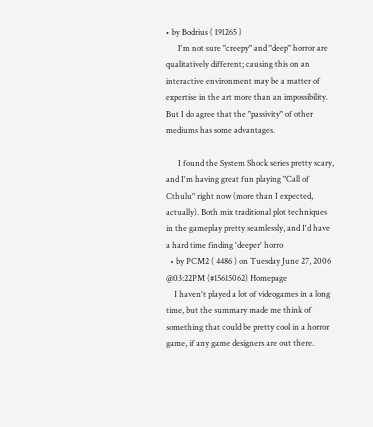• by Bodrius ( 191265 )
      I'm not sure "creepy" and "deep" horror are qualitatively different; causing this on an interactive environment may be a matter of expertise in the art more than an impossibility. But I do agree that the "passivity" of other mediums has some advantages.

      I found the System Shock series pretty scary, and I'm having great fun playing "Call of Cthulu" right now (more than I expected, actually). Both mix traditional plot techniques in the gameplay pretty seamlessly, and I'd have a hard time finding 'deeper' horro
  • by PCM2 ( 4486 ) on Tuesday June 27, 2006 @03:22PM (#15615062) Homepage
    I haven't played a lot of videogames in a long time, but the summary made me think of something that could be pretty cool in a horror game, if any game designers are out there.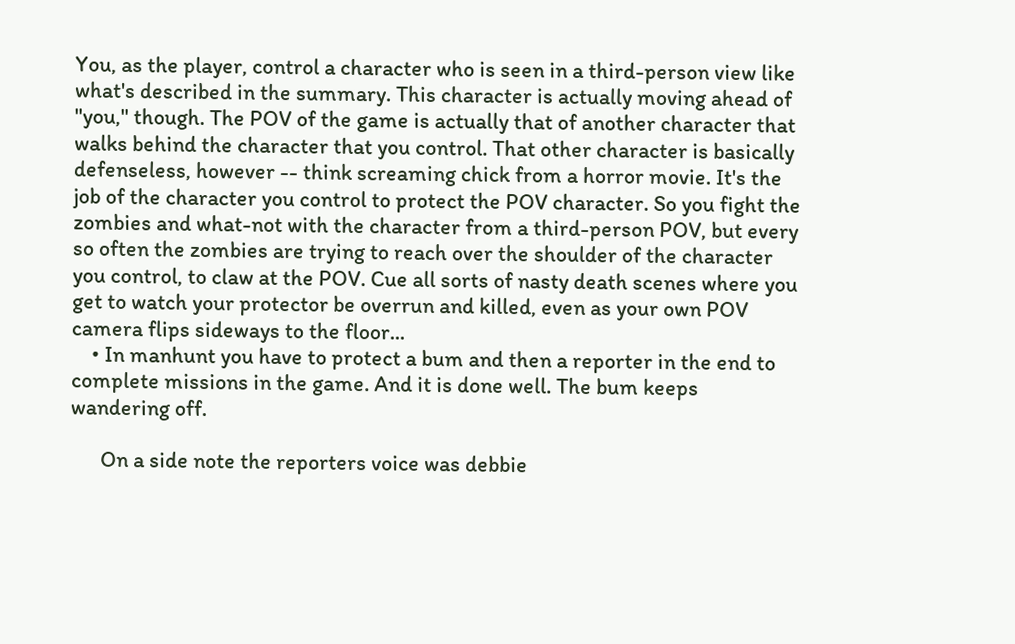You, as the player, control a character who is seen in a third-person view like what's described in the summary. This character is actually moving ahead of "you," though. The POV of the game is actually that of another character that walks behind the character that you control. That other character is basically defenseless, however -- think screaming chick from a horror movie. It's the job of the character you control to protect the POV character. So you fight the zombies and what-not with the character from a third-person POV, but every so often the zombies are trying to reach over the shoulder of the character you control, to claw at the POV. Cue all sorts of nasty death scenes where you get to watch your protector be overrun and killed, even as your own POV camera flips sideways to the floor...
    • In manhunt you have to protect a bum and then a reporter in the end to complete missions in the game. And it is done well. The bum keeps wandering off.

      On a side note the reporters voice was debbie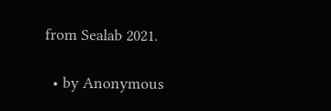from Sealab 2021.

  • by Anonymous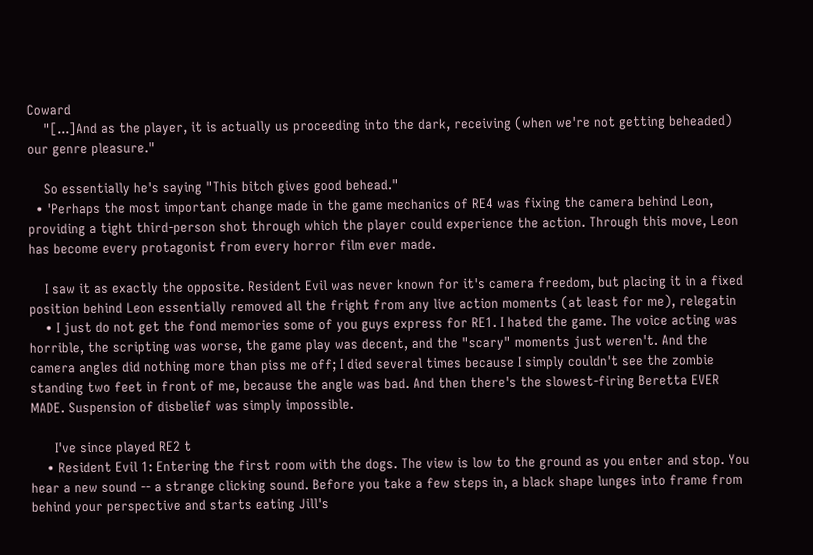Coward
    "[...]And as the player, it is actually us proceeding into the dark, receiving (when we're not getting beheaded) our genre pleasure."

    So essentially he's saying "This bitch gives good behead."
  • 'Perhaps the most important change made in the game mechanics of RE4 was fixing the camera behind Leon, providing a tight third-person shot through which the player could experience the action. Through this move, Leon has become every protagonist from every horror film ever made.

    I saw it as exactly the opposite. Resident Evil was never known for it's camera freedom, but placing it in a fixed position behind Leon essentially removed all the fright from any live action moments (at least for me), relegatin
    • I just do not get the fond memories some of you guys express for RE1. I hated the game. The voice acting was horrible, the scripting was worse, the game play was decent, and the "scary" moments just weren't. And the camera angles did nothing more than piss me off; I died several times because I simply couldn't see the zombie standing two feet in front of me, because the angle was bad. And then there's the slowest-firing Beretta EVER MADE. Suspension of disbelief was simply impossible.

      I've since played RE2 t
    • Resident Evil 1: Entering the first room with the dogs. The view is low to the ground as you enter and stop. You hear a new sound -- a strange clicking sound. Before you take a few steps in, a black shape lunges into frame from behind your perspective and starts eating Jill's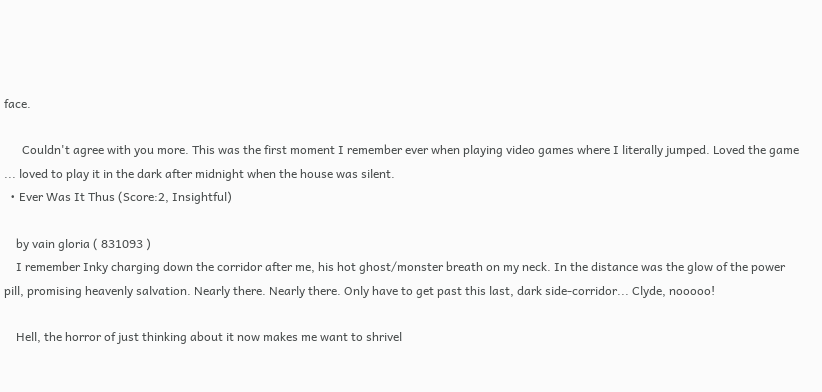face.

      Couldn't agree with you more. This was the first moment I remember ever when playing video games where I literally jumped. Loved the game ... loved to play it in the dark after midnight when the house was silent.
  • Ever Was It Thus (Score:2, Insightful)

    by vain gloria ( 831093 )
    I remember Inky charging down the corridor after me, his hot ghost/monster breath on my neck. In the distance was the glow of the power pill, promising heavenly salvation. Nearly there. Nearly there. Only have to get past this last, dark side-corridor... Clyde, nooooo!

    Hell, the horror of just thinking about it now makes me want to shrivel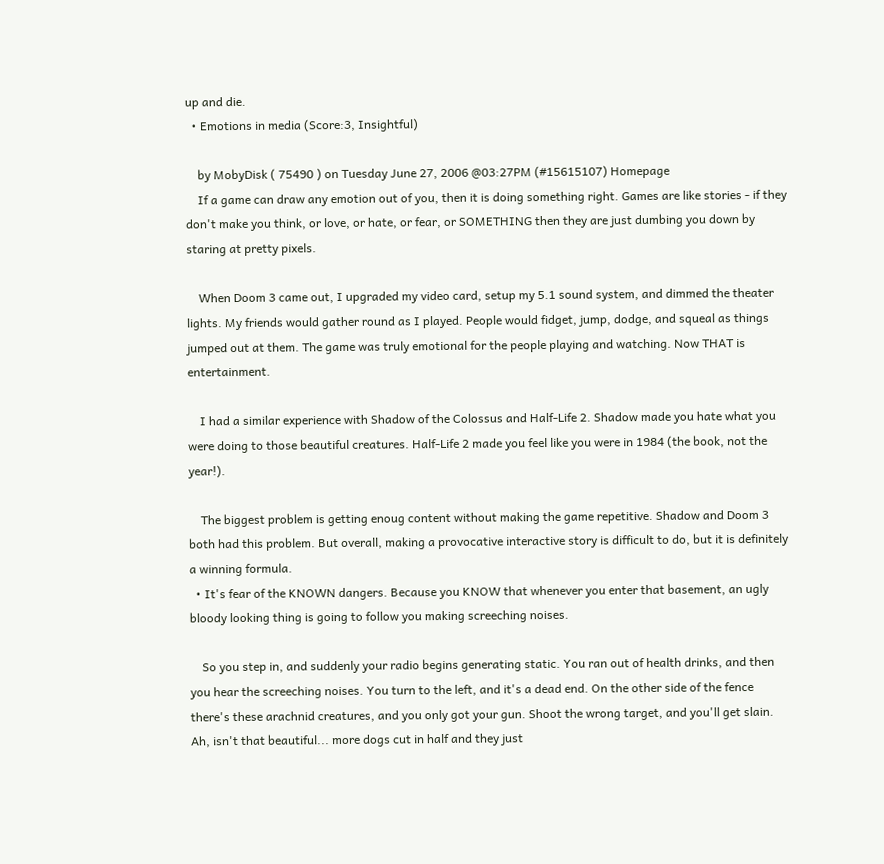up and die.
  • Emotions in media (Score:3, Insightful)

    by MobyDisk ( 75490 ) on Tuesday June 27, 2006 @03:27PM (#15615107) Homepage
    If a game can draw any emotion out of you, then it is doing something right. Games are like stories - if they don't make you think, or love, or hate, or fear, or SOMETHING then they are just dumbing you down by staring at pretty pixels.

    When Doom 3 came out, I upgraded my video card, setup my 5.1 sound system, and dimmed the theater lights. My friends would gather round as I played. People would fidget, jump, dodge, and squeal as things jumped out at them. The game was truly emotional for the people playing and watching. Now THAT is entertainment.

    I had a similar experience with Shadow of the Colossus and Half-Life 2. Shadow made you hate what you were doing to those beautiful creatures. Half-Life 2 made you feel like you were in 1984 (the book, not the year!).

    The biggest problem is getting enoug content without making the game repetitive. Shadow and Doom 3 both had this problem. But overall, making a provocative interactive story is difficult to do, but it is definitely a winning formula.
  • It's fear of the KNOWN dangers. Because you KNOW that whenever you enter that basement, an ugly bloody looking thing is going to follow you making screeching noises.

    So you step in, and suddenly your radio begins generating static. You ran out of health drinks, and then you hear the screeching noises. You turn to the left, and it's a dead end. On the other side of the fence there's these arachnid creatures, and you only got your gun. Shoot the wrong target, and you'll get slain. Ah, isn't that beautiful... more dogs cut in half and they just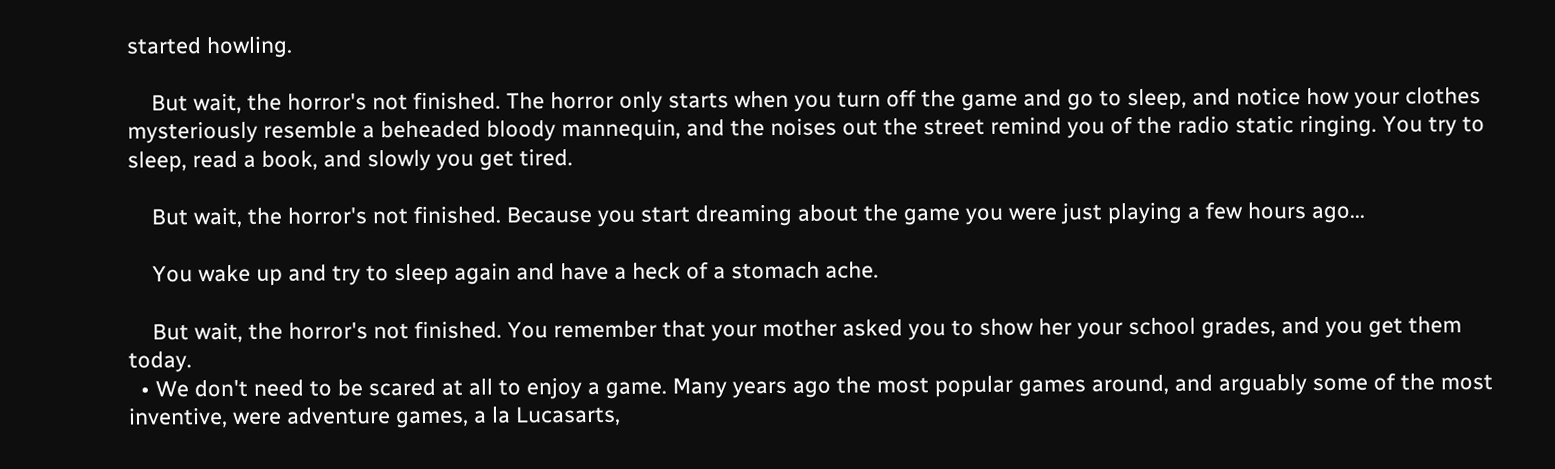started howling.

    But wait, the horror's not finished. The horror only starts when you turn off the game and go to sleep, and notice how your clothes mysteriously resemble a beheaded bloody mannequin, and the noises out the street remind you of the radio static ringing. You try to sleep, read a book, and slowly you get tired.

    But wait, the horror's not finished. Because you start dreaming about the game you were just playing a few hours ago...

    You wake up and try to sleep again and have a heck of a stomach ache.

    But wait, the horror's not finished. You remember that your mother asked you to show her your school grades, and you get them today.
  • We don't need to be scared at all to enjoy a game. Many years ago the most popular games around, and arguably some of the most inventive, were adventure games, a la Lucasarts,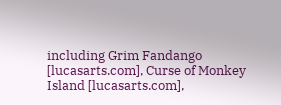including Grim Fandango [lucasarts.com], Curse of Monkey Island [lucasarts.com],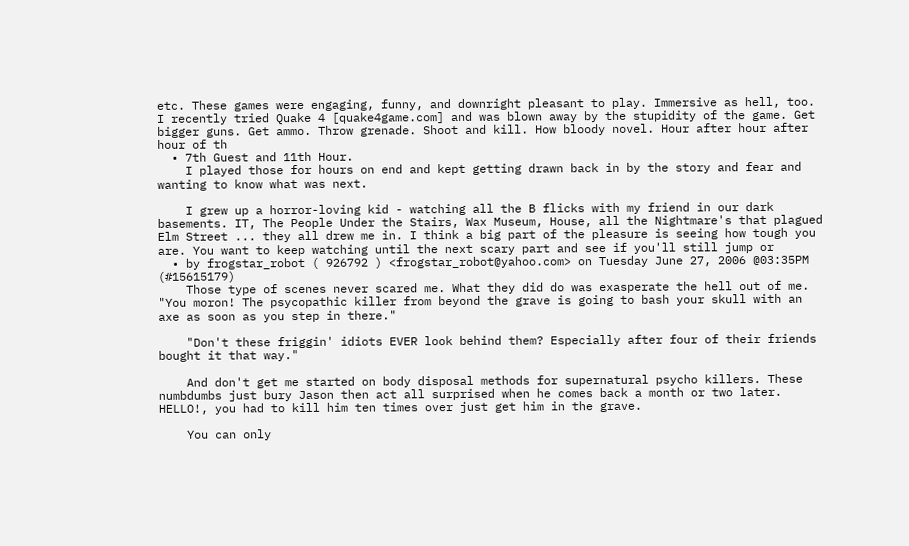etc. These games were engaging, funny, and downright pleasant to play. Immersive as hell, too. I recently tried Quake 4 [quake4game.com] and was blown away by the stupidity of the game. Get bigger guns. Get ammo. Throw grenade. Shoot and kill. How bloody novel. Hour after hour after hour of th
  • 7th Guest and 11th Hour.
    I played those for hours on end and kept getting drawn back in by the story and fear and wanting to know what was next.

    I grew up a horror-loving kid - watching all the B flicks with my friend in our dark basements. IT, The People Under the Stairs, Wax Museum, House, all the Nightmare's that plagued Elm Street ... they all drew me in. I think a big part of the pleasure is seeing how tough you are. You want to keep watching until the next scary part and see if you'll still jump or
  • by frogstar_robot ( 926792 ) <frogstar_robot@yahoo.com> on Tuesday June 27, 2006 @03:35PM (#15615179)
    Those type of scenes never scared me. What they did do was exasperate the hell out of me. "You moron! The psycopathic killer from beyond the grave is going to bash your skull with an axe as soon as you step in there."

    "Don't these friggin' idiots EVER look behind them? Especially after four of their friends bought it that way."

    And don't get me started on body disposal methods for supernatural psycho killers. These numbdumbs just bury Jason then act all surprised when he comes back a month or two later. HELLO!, you had to kill him ten times over just get him in the grave.

    You can only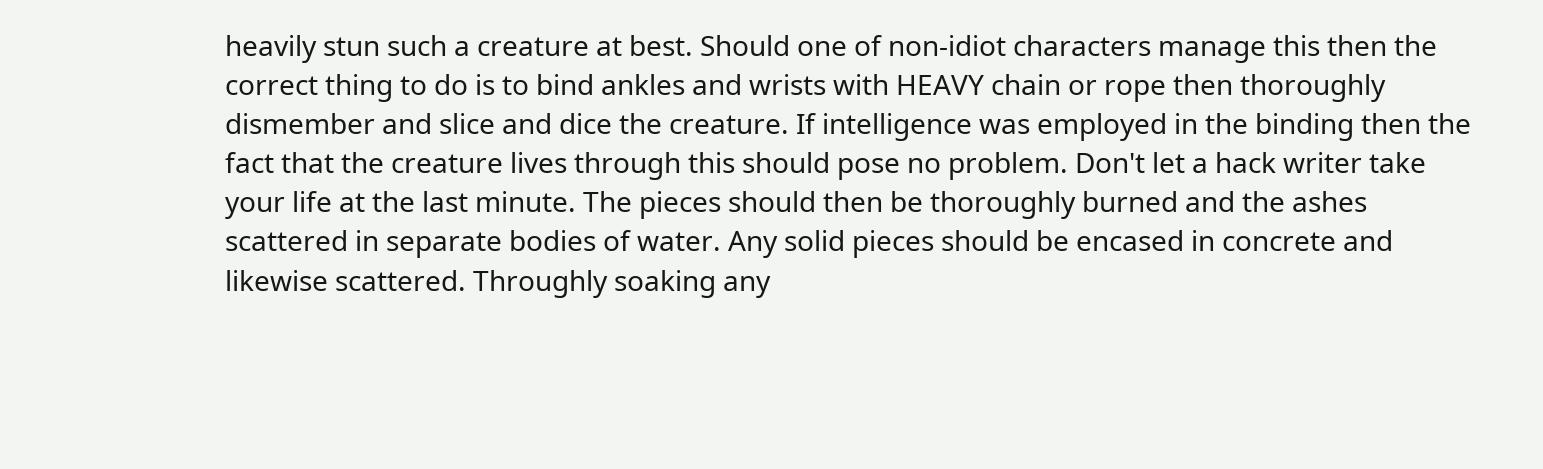heavily stun such a creature at best. Should one of non-idiot characters manage this then the correct thing to do is to bind ankles and wrists with HEAVY chain or rope then thoroughly dismember and slice and dice the creature. If intelligence was employed in the binding then the fact that the creature lives through this should pose no problem. Don't let a hack writer take your life at the last minute. The pieces should then be thoroughly burned and the ashes scattered in separate bodies of water. Any solid pieces should be encased in concrete and likewise scattered. Throughly soaking any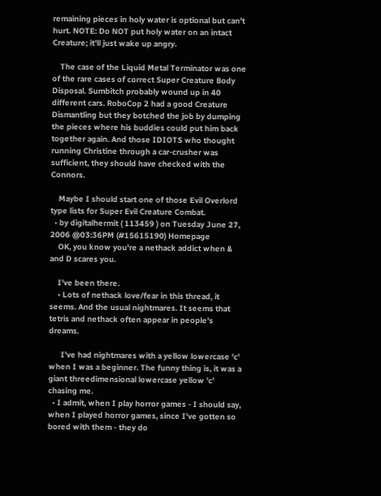remaining pieces in holy water is optional but can't hurt. NOTE: Do NOT put holy water on an intact Creature; it'll just wake up angry.

    The case of the Liquid Metal Terminator was one of the rare cases of correct Super Creature Body Disposal. Sumbitch probably wound up in 40 different cars. RoboCop 2 had a good Creature Dismantling but they botched the job by dumping the pieces where his buddies could put him back together again. And those IDIOTS who thought running Christine through a car-crusher was sufficient, they should have checked with the Connors.

    Maybe I should start one of those Evil Overlord type lists for Super Evil Creature Combat.
  • by digitalhermit ( 113459 ) on Tuesday June 27, 2006 @03:36PM (#15615190) Homepage
    OK, you know you're a nethack addict when & and D scares you.

    I've been there.
    • Lots of nethack love/fear in this thread, it seems. And the usual nightmares. It seems that tetris and nethack often appear in people's dreams.

      I've had nightmares with a yellow lowercase 'c' when I was a beginner. The funny thing is, it was a giant threedimensional lowercase yellow 'c' chasing me.
  • I admit, when I play horror games - I should say, when I played horror games, since I've gotten so bored with them - they do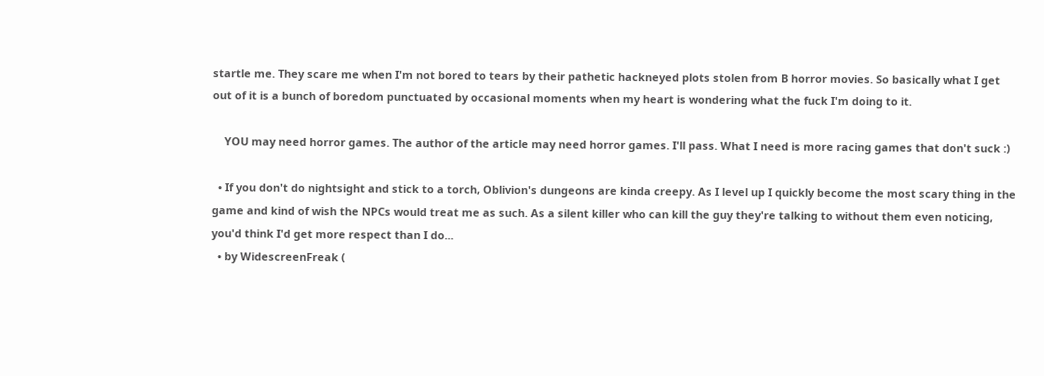startle me. They scare me when I'm not bored to tears by their pathetic hackneyed plots stolen from B horror movies. So basically what I get out of it is a bunch of boredom punctuated by occasional moments when my heart is wondering what the fuck I'm doing to it.

    YOU may need horror games. The author of the article may need horror games. I'll pass. What I need is more racing games that don't suck :)

  • If you don't do nightsight and stick to a torch, Oblivion's dungeons are kinda creepy. As I level up I quickly become the most scary thing in the game and kind of wish the NPCs would treat me as such. As a silent killer who can kill the guy they're talking to without them even noticing, you'd think I'd get more respect than I do...
  • by WidescreenFreak (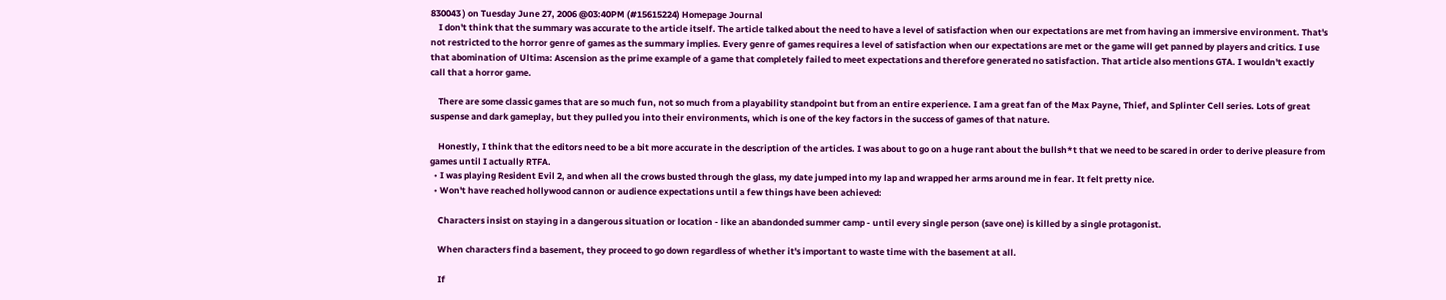830043 ) on Tuesday June 27, 2006 @03:40PM (#15615224) Homepage Journal
    I don't think that the summary was accurate to the article itself. The article talked about the need to have a level of satisfaction when our expectations are met from having an immersive environment. That's not restricted to the horror genre of games as the summary implies. Every genre of games requires a level of satisfaction when our expectations are met or the game will get panned by players and critics. I use that abomination of Ultima: Ascension as the prime example of a game that completely failed to meet expectations and therefore generated no satisfaction. That article also mentions GTA. I wouldn't exactly call that a horror game.

    There are some classic games that are so much fun, not so much from a playability standpoint but from an entire experience. I am a great fan of the Max Payne, Thief, and Splinter Cell series. Lots of great suspense and dark gameplay, but they pulled you into their environments, which is one of the key factors in the success of games of that nature.

    Honestly, I think that the editors need to be a bit more accurate in the description of the articles. I was about to go on a huge rant about the bullsh*t that we need to be scared in order to derive pleasure from games until I actually RTFA.
  • I was playing Resident Evil 2, and when all the crows busted through the glass, my date jumped into my lap and wrapped her arms around me in fear. It felt pretty nice.
  • Won't have reached hollywood cannon or audience expectations until a few things have been achieved:

    Characters insist on staying in a dangerous situation or location - like an abandonded summer camp - until every single person (save one) is killed by a single protagonist.

    When characters find a basement, they proceed to go down regardless of whether it's important to waste time with the basement at all.

    If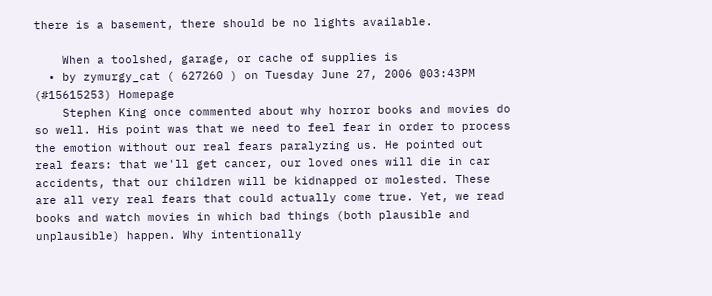there is a basement, there should be no lights available.

    When a toolshed, garage, or cache of supplies is
  • by zymurgy_cat ( 627260 ) on Tuesday June 27, 2006 @03:43PM (#15615253) Homepage
    Stephen King once commented about why horror books and movies do so well. His point was that we need to feel fear in order to process the emotion without our real fears paralyzing us. He pointed out real fears: that we'll get cancer, our loved ones will die in car accidents, that our children will be kidnapped or molested. These are all very real fears that could actually come true. Yet, we read books and watch movies in which bad things (both plausible and unplausible) happen. Why intentionally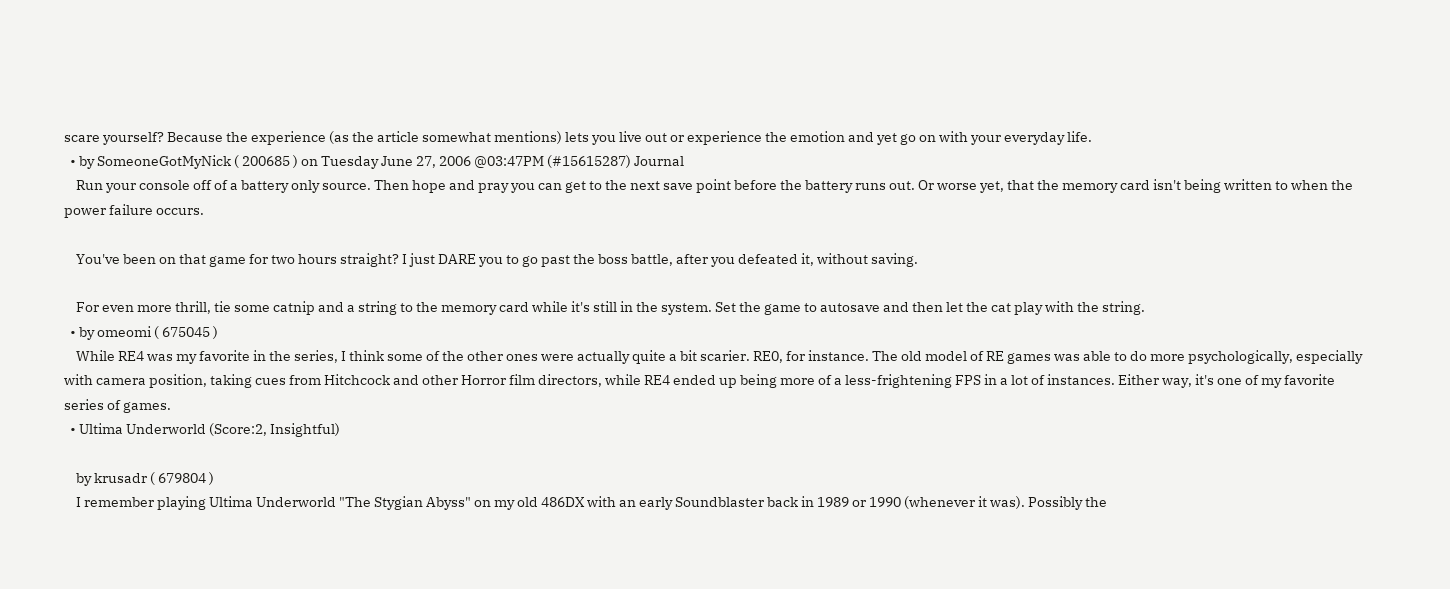scare yourself? Because the experience (as the article somewhat mentions) lets you live out or experience the emotion and yet go on with your everyday life.
  • by SomeoneGotMyNick ( 200685 ) on Tuesday June 27, 2006 @03:47PM (#15615287) Journal
    Run your console off of a battery only source. Then hope and pray you can get to the next save point before the battery runs out. Or worse yet, that the memory card isn't being written to when the power failure occurs.

    You've been on that game for two hours straight? I just DARE you to go past the boss battle, after you defeated it, without saving.

    For even more thrill, tie some catnip and a string to the memory card while it's still in the system. Set the game to autosave and then let the cat play with the string.
  • by omeomi ( 675045 )
    While RE4 was my favorite in the series, I think some of the other ones were actually quite a bit scarier. RE0, for instance. The old model of RE games was able to do more psychologically, especially with camera position, taking cues from Hitchcock and other Horror film directors, while RE4 ended up being more of a less-frightening FPS in a lot of instances. Either way, it's one of my favorite series of games.
  • Ultima Underworld (Score:2, Insightful)

    by krusadr ( 679804 )
    I remember playing Ultima Underworld "The Stygian Abyss" on my old 486DX with an early Soundblaster back in 1989 or 1990 (whenever it was). Possibly the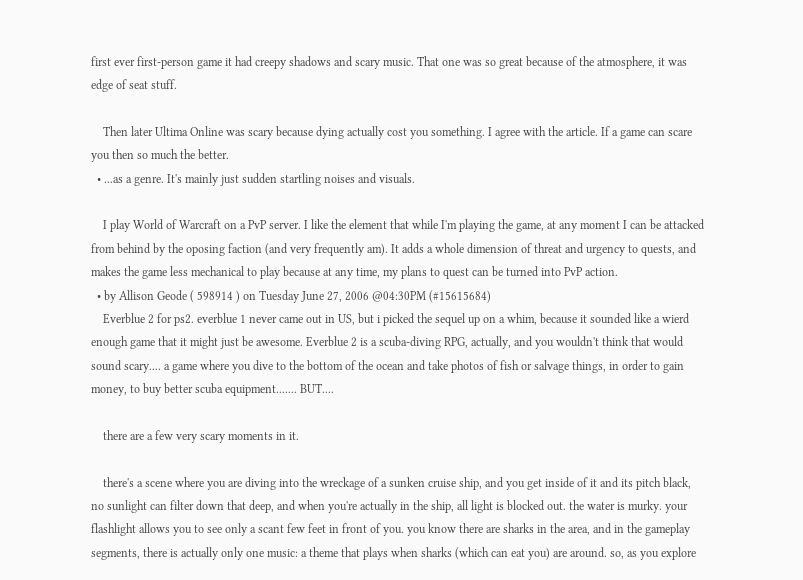first ever first-person game it had creepy shadows and scary music. That one was so great because of the atmosphere, it was edge of seat stuff.

    Then later Ultima Online was scary because dying actually cost you something. I agree with the article. If a game can scare you then so much the better.
  • ...as a genre. It's mainly just sudden startling noises and visuals.

    I play World of Warcraft on a PvP server. I like the element that while I'm playing the game, at any moment I can be attacked from behind by the oposing faction (and very frequently am). It adds a whole dimension of threat and urgency to quests, and makes the game less mechanical to play because at any time, my plans to quest can be turned into PvP action.
  • by Allison Geode ( 598914 ) on Tuesday June 27, 2006 @04:30PM (#15615684)
    Everblue 2 for ps2. everblue 1 never came out in US, but i picked the sequel up on a whim, because it sounded like a wierd enough game that it might just be awesome. Everblue 2 is a scuba-diving RPG, actually, and you wouldn't think that would sound scary.... a game where you dive to the bottom of the ocean and take photos of fish or salvage things, in order to gain money, to buy better scuba equipment....... BUT....

    there are a few very scary moments in it.

    there's a scene where you are diving into the wreckage of a sunken cruise ship, and you get inside of it and its pitch black, no sunlight can filter down that deep, and when you're actually in the ship, all light is blocked out. the water is murky. your flashlight allows you to see only a scant few feet in front of you. you know there are sharks in the area, and in the gameplay segments, there is actually only one music: a theme that plays when sharks (which can eat you) are around. so, as you explore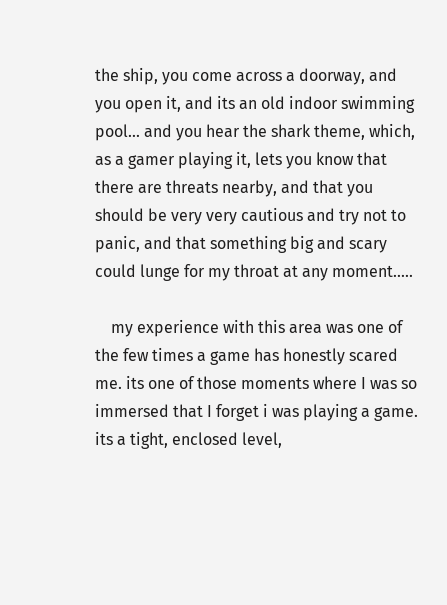the ship, you come across a doorway, and you open it, and its an old indoor swimming pool... and you hear the shark theme, which, as a gamer playing it, lets you know that there are threats nearby, and that you should be very very cautious and try not to panic, and that something big and scary could lunge for my throat at any moment.....

    my experience with this area was one of the few times a game has honestly scared me. its one of those moments where I was so immersed that I forget i was playing a game. its a tight, enclosed level,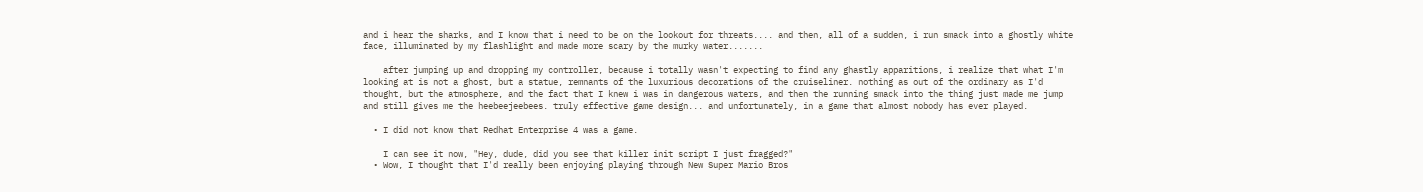and i hear the sharks, and I know that i need to be on the lookout for threats.... and then, all of a sudden, i run smack into a ghostly white face, illuminated by my flashlight and made more scary by the murky water.......

    after jumping up and dropping my controller, because i totally wasn't expecting to find any ghastly apparitions, i realize that what I'm looking at is not a ghost, but a statue, remnants of the luxurious decorations of the cruiseliner. nothing as out of the ordinary as I'd thought, but the atmosphere, and the fact that I knew i was in dangerous waters, and then the running smack into the thing just made me jump and still gives me the heebeejeebees. truly effective game design... and unfortunately, in a game that almost nobody has ever played.

  • I did not know that Redhat Enterprise 4 was a game.

    I can see it now, "Hey, dude, did you see that killer init script I just fragged?"
  • Wow, I thought that I'd really been enjoying playing through New Super Mario Bros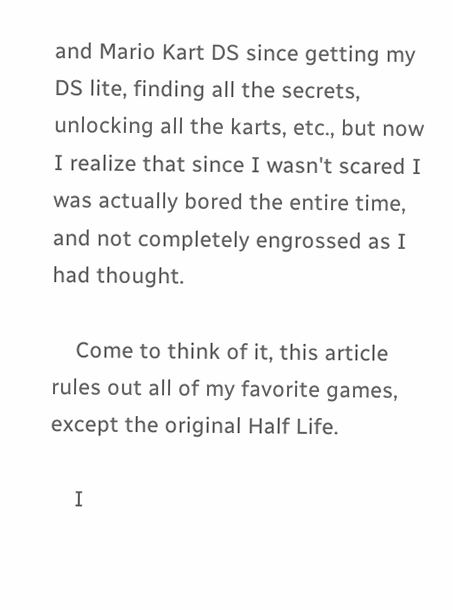and Mario Kart DS since getting my DS lite, finding all the secrets, unlocking all the karts, etc., but now I realize that since I wasn't scared I was actually bored the entire time, and not completely engrossed as I had thought.

    Come to think of it, this article rules out all of my favorite games, except the original Half Life.

    I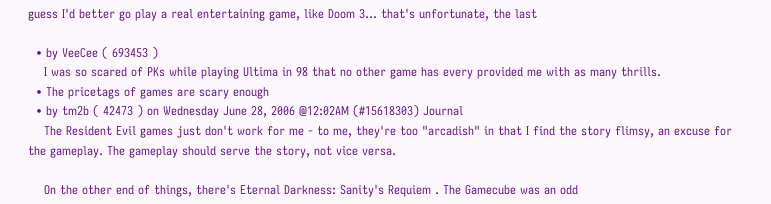guess I'd better go play a real entertaining game, like Doom 3... that's unfortunate, the last

  • by VeeCee ( 693453 )
    I was so scared of PKs while playing Ultima in 98 that no other game has every provided me with as many thrills.
  • The pricetags of games are scary enough
  • by tm2b ( 42473 ) on Wednesday June 28, 2006 @12:02AM (#15618303) Journal
    The Resident Evil games just don't work for me - to me, they're too "arcadish" in that I find the story flimsy, an excuse for the gameplay. The gameplay should serve the story, not vice versa.

    On the other end of things, there's Eternal Darkness: Sanity's Requiem . The Gamecube was an odd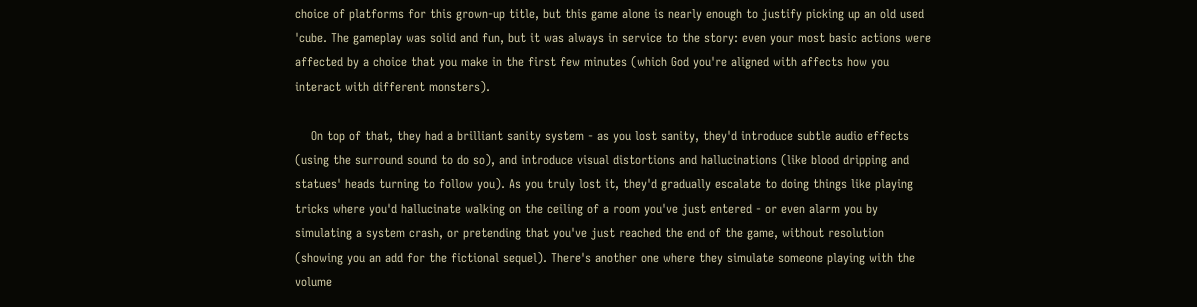choice of platforms for this grown-up title, but this game alone is nearly enough to justify picking up an old used 'cube. The gameplay was solid and fun, but it was always in service to the story: even your most basic actions were affected by a choice that you make in the first few minutes (which God you're aligned with affects how you interact with different monsters).

    On top of that, they had a brilliant sanity system - as you lost sanity, they'd introduce subtle audio effects (using the surround sound to do so), and introduce visual distortions and hallucinations (like blood dripping and statues' heads turning to follow you). As you truly lost it, they'd gradually escalate to doing things like playing tricks where you'd hallucinate walking on the ceiling of a room you've just entered - or even alarm you by simulating a system crash, or pretending that you've just reached the end of the game, without resolution (showing you an add for the fictional sequel). There's another one where they simulate someone playing with the volume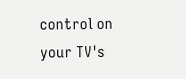control on your TV's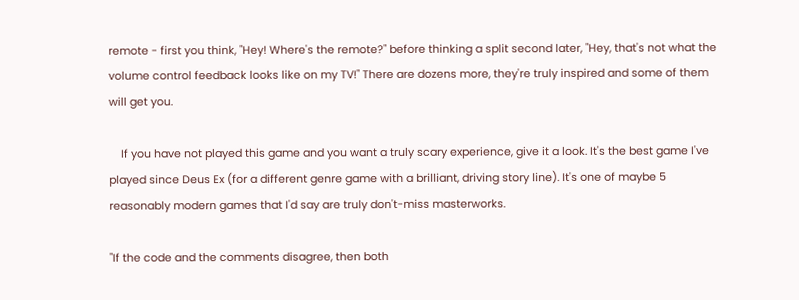remote - first you think, "Hey! Where's the remote?" before thinking a split second later, "Hey, that's not what the volume control feedback looks like on my TV!" There are dozens more, they're truly inspired and some of them will get you.

    If you have not played this game and you want a truly scary experience, give it a look. It's the best game I've played since Deus Ex (for a different genre game with a brilliant, driving story line). It's one of maybe 5 reasonably modern games that I'd say are truly don't-miss masterworks.

"If the code and the comments disagree, then both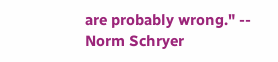are probably wrong." -- Norm Schryer